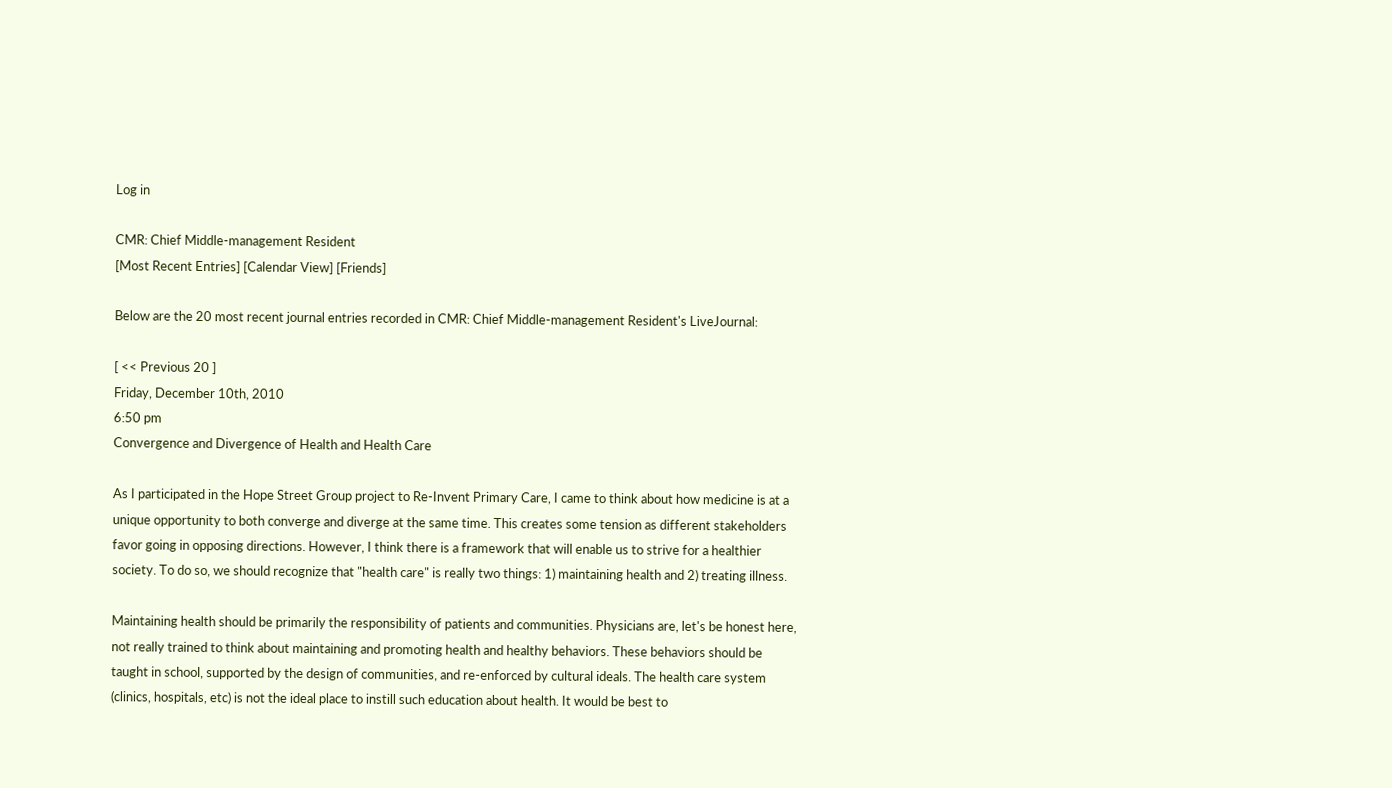Log in

CMR: Chief Middle-management Resident
[Most Recent Entries] [Calendar View] [Friends]

Below are the 20 most recent journal entries recorded in CMR: Chief Middle-management Resident's LiveJournal:

[ << Previous 20 ]
Friday, December 10th, 2010
6:50 pm
Convergence and Divergence of Health and Health Care

As I participated in the Hope Street Group project to Re-Invent Primary Care, I came to think about how medicine is at a unique opportunity to both converge and diverge at the same time. This creates some tension as different stakeholders favor going in opposing directions. However, I think there is a framework that will enable us to strive for a healthier society. To do so, we should recognize that "health care" is really two things: 1) maintaining health and 2) treating illness.

Maintaining health should be primarily the responsibility of patients and communities. Physicians are, let's be honest here, not really trained to think about maintaining and promoting health and healthy behaviors. These behaviors should be taught in school, supported by the design of communities, and re-enforced by cultural ideals. The health care system (clinics, hospitals, etc) is not the ideal place to instill such education about health. It would be best to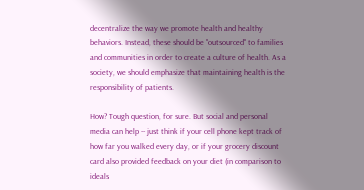decentralize the way we promote health and healthy behaviors. Instead, these should be "outsourced" to families and communities in order to create a culture of health. As a society, we should emphasize that maintaining health is the responsibility of patients.

How? Tough question, for sure. But social and personal media can help -- just think if your cell phone kept track of how far you walked every day, or if your grocery discount card also provided feedback on your diet (in comparison to ideals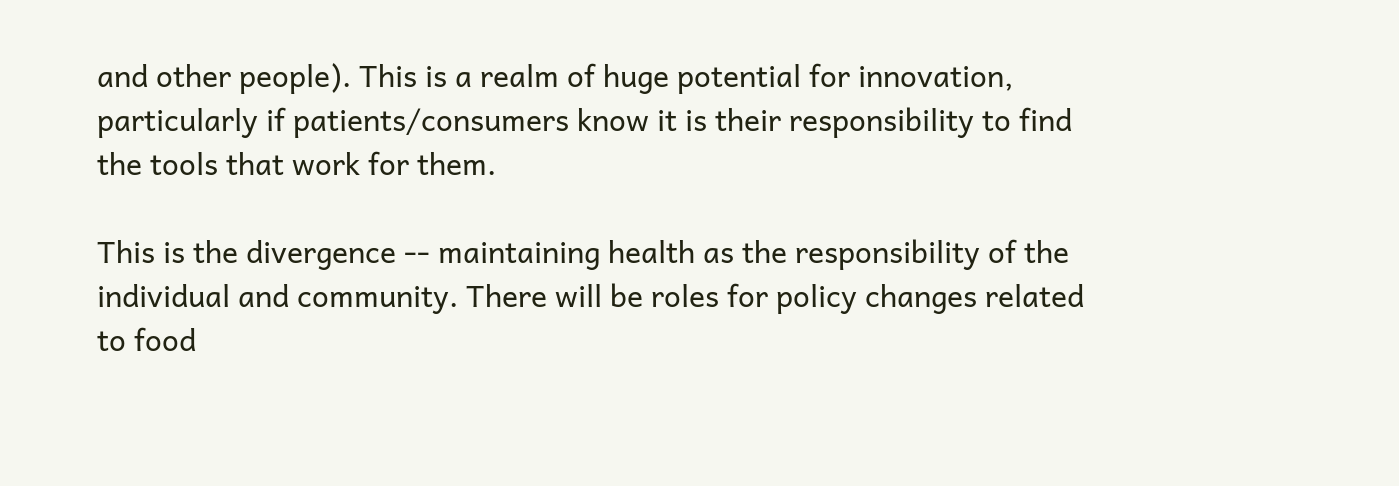and other people). This is a realm of huge potential for innovation, particularly if patients/consumers know it is their responsibility to find the tools that work for them.

This is the divergence -- maintaining health as the responsibility of the individual and community. There will be roles for policy changes related to food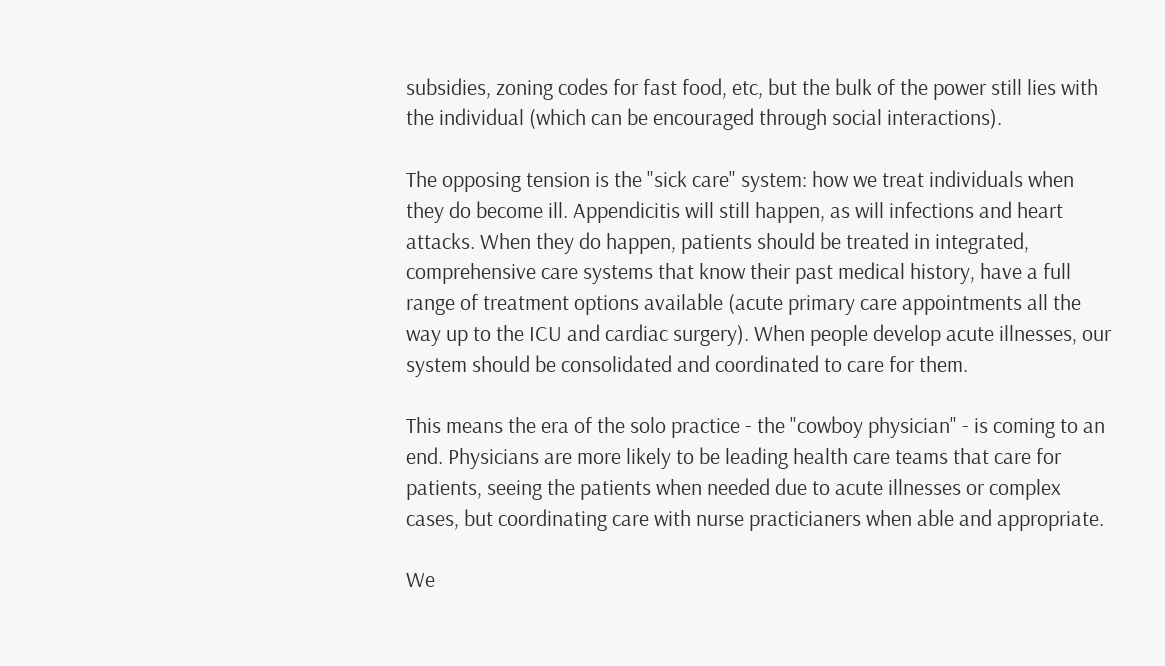subsidies, zoning codes for fast food, etc, but the bulk of the power still lies with the individual (which can be encouraged through social interactions).

The opposing tension is the "sick care" system: how we treat individuals when they do become ill. Appendicitis will still happen, as will infections and heart attacks. When they do happen, patients should be treated in integrated, comprehensive care systems that know their past medical history, have a full range of treatment options available (acute primary care appointments all the way up to the ICU and cardiac surgery). When people develop acute illnesses, our system should be consolidated and coordinated to care for them.

This means the era of the solo practice - the "cowboy physician" - is coming to an end. Physicians are more likely to be leading health care teams that care for patients, seeing the patients when needed due to acute illnesses or complex cases, but coordinating care with nurse practicianers when able and appropriate.

We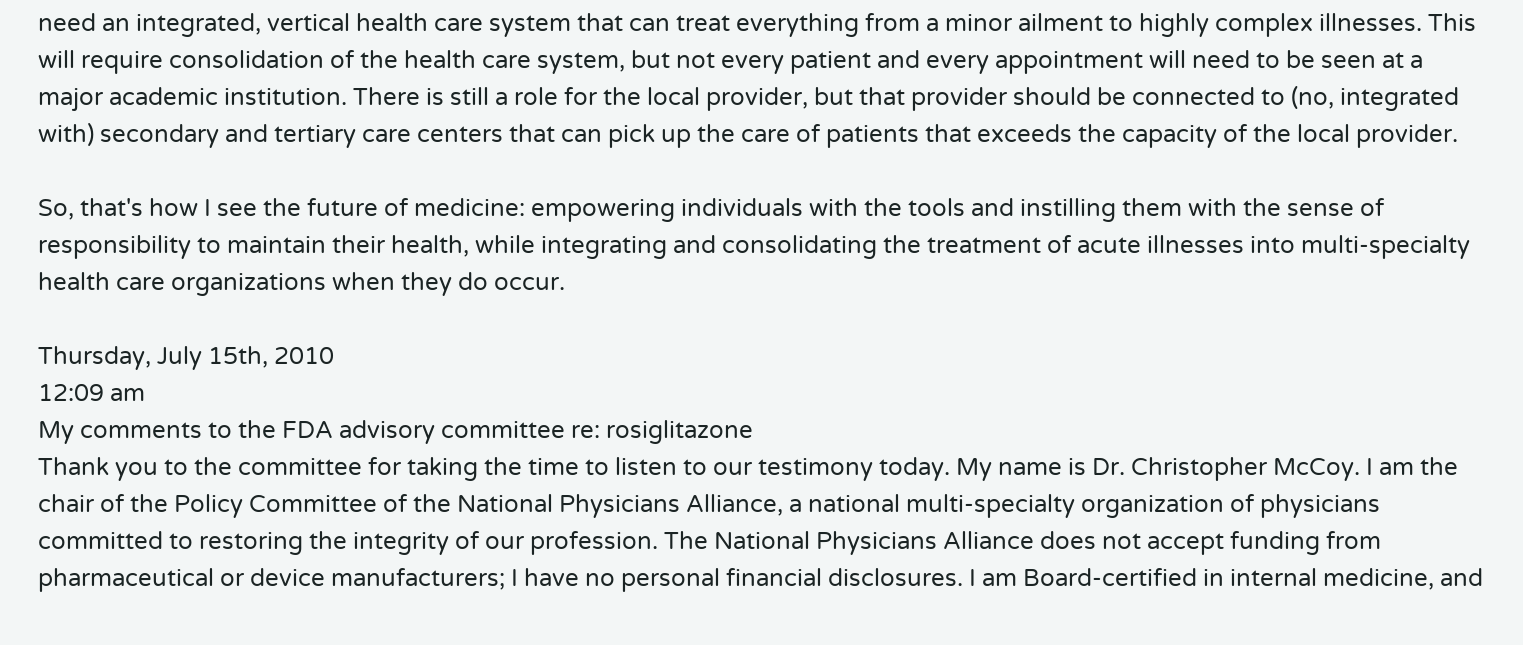need an integrated, vertical health care system that can treat everything from a minor ailment to highly complex illnesses. This will require consolidation of the health care system, but not every patient and every appointment will need to be seen at a major academic institution. There is still a role for the local provider, but that provider should be connected to (no, integrated with) secondary and tertiary care centers that can pick up the care of patients that exceeds the capacity of the local provider.

So, that's how I see the future of medicine: empowering individuals with the tools and instilling them with the sense of responsibility to maintain their health, while integrating and consolidating the treatment of acute illnesses into multi-specialty health care organizations when they do occur.

Thursday, July 15th, 2010
12:09 am
My comments to the FDA advisory committee re: rosiglitazone
Thank you to the committee for taking the time to listen to our testimony today. My name is Dr. Christopher McCoy. I am the chair of the Policy Committee of the National Physicians Alliance, a national multi-specialty organization of physicians committed to restoring the integrity of our profession. The National Physicians Alliance does not accept funding from pharmaceutical or device manufacturers; I have no personal financial disclosures. I am Board-certified in internal medicine, and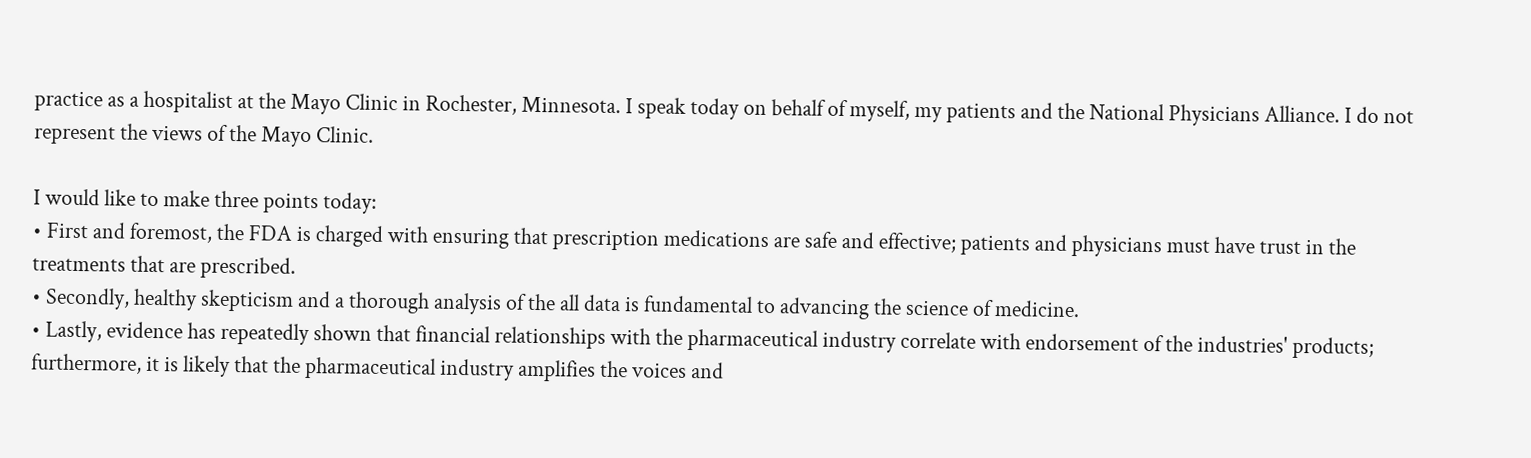practice as a hospitalist at the Mayo Clinic in Rochester, Minnesota. I speak today on behalf of myself, my patients and the National Physicians Alliance. I do not represent the views of the Mayo Clinic.

I would like to make three points today:
• First and foremost, the FDA is charged with ensuring that prescription medications are safe and effective; patients and physicians must have trust in the treatments that are prescribed.
• Secondly, healthy skepticism and a thorough analysis of the all data is fundamental to advancing the science of medicine.
• Lastly, evidence has repeatedly shown that financial relationships with the pharmaceutical industry correlate with endorsement of the industries' products; furthermore, it is likely that the pharmaceutical industry amplifies the voices and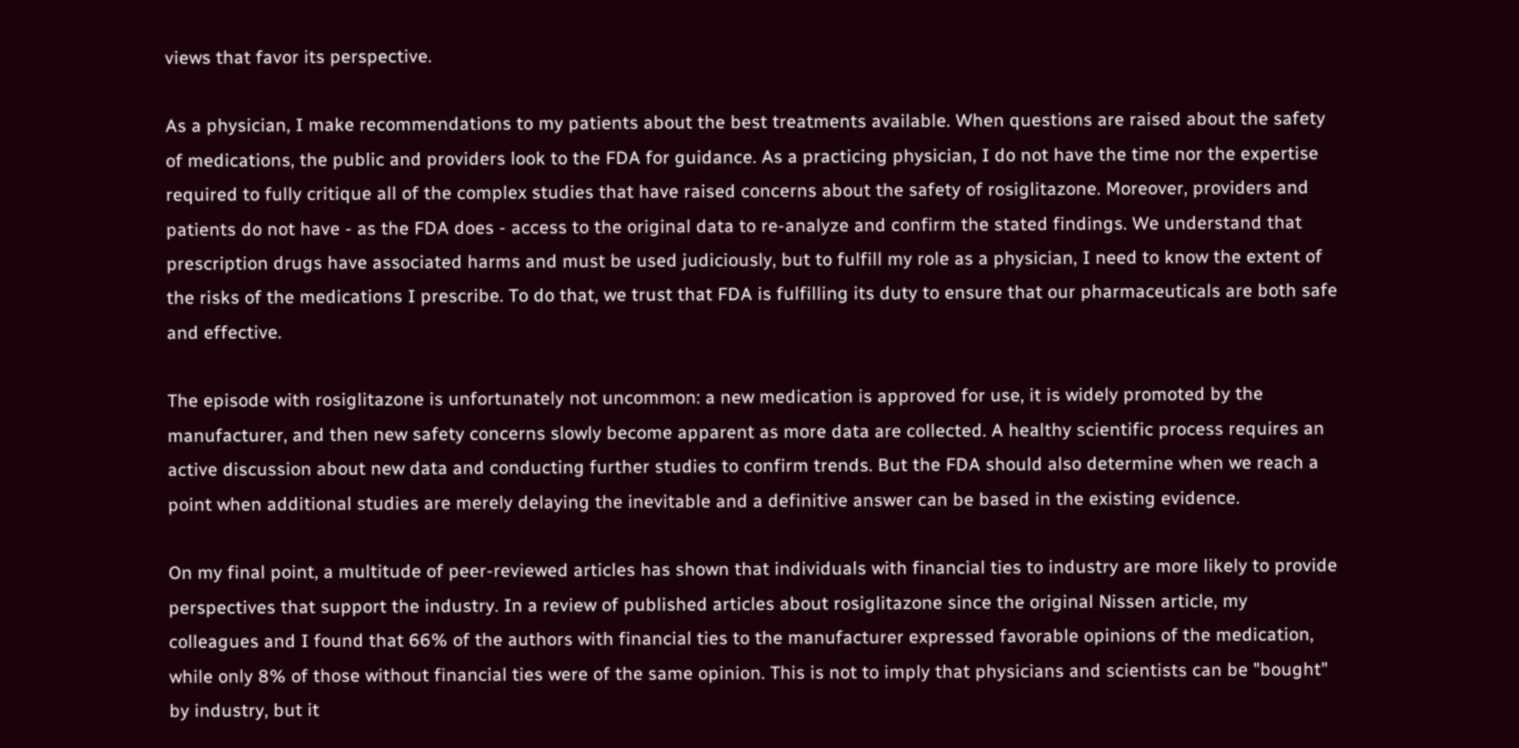views that favor its perspective.

As a physician, I make recommendations to my patients about the best treatments available. When questions are raised about the safety of medications, the public and providers look to the FDA for guidance. As a practicing physician, I do not have the time nor the expertise required to fully critique all of the complex studies that have raised concerns about the safety of rosiglitazone. Moreover, providers and patients do not have - as the FDA does - access to the original data to re-analyze and confirm the stated findings. We understand that prescription drugs have associated harms and must be used judiciously, but to fulfill my role as a physician, I need to know the extent of the risks of the medications I prescribe. To do that, we trust that FDA is fulfilling its duty to ensure that our pharmaceuticals are both safe and effective.

The episode with rosiglitazone is unfortunately not uncommon: a new medication is approved for use, it is widely promoted by the manufacturer, and then new safety concerns slowly become apparent as more data are collected. A healthy scientific process requires an active discussion about new data and conducting further studies to confirm trends. But the FDA should also determine when we reach a point when additional studies are merely delaying the inevitable and a definitive answer can be based in the existing evidence.

On my final point, a multitude of peer-reviewed articles has shown that individuals with financial ties to industry are more likely to provide perspectives that support the industry. In a review of published articles about rosiglitazone since the original Nissen article, my colleagues and I found that 66% of the authors with financial ties to the manufacturer expressed favorable opinions of the medication, while only 8% of those without financial ties were of the same opinion. This is not to imply that physicians and scientists can be "bought" by industry, but it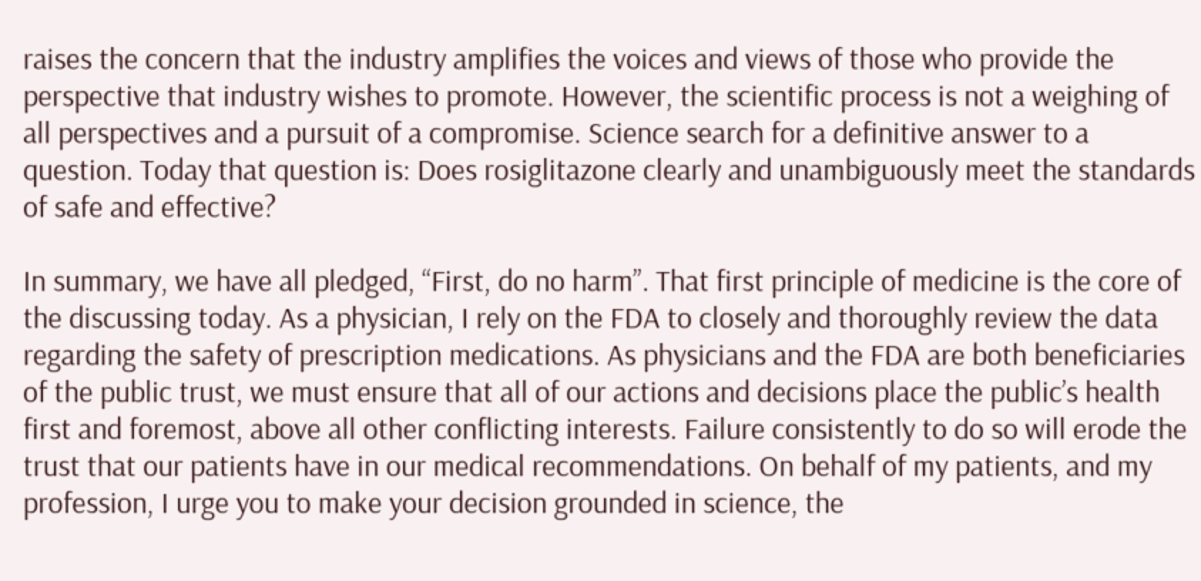raises the concern that the industry amplifies the voices and views of those who provide the perspective that industry wishes to promote. However, the scientific process is not a weighing of all perspectives and a pursuit of a compromise. Science search for a definitive answer to a question. Today that question is: Does rosiglitazone clearly and unambiguously meet the standards of safe and effective?

In summary, we have all pledged, “First, do no harm”. That first principle of medicine is the core of the discussing today. As a physician, I rely on the FDA to closely and thoroughly review the data regarding the safety of prescription medications. As physicians and the FDA are both beneficiaries of the public trust, we must ensure that all of our actions and decisions place the public’s health first and foremost, above all other conflicting interests. Failure consistently to do so will erode the trust that our patients have in our medical recommendations. On behalf of my patients, and my profession, I urge you to make your decision grounded in science, the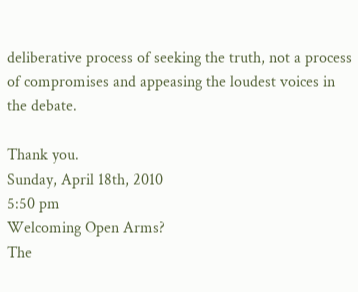deliberative process of seeking the truth, not a process of compromises and appeasing the loudest voices in the debate.

Thank you.
Sunday, April 18th, 2010
5:50 pm
Welcoming Open Arms?
The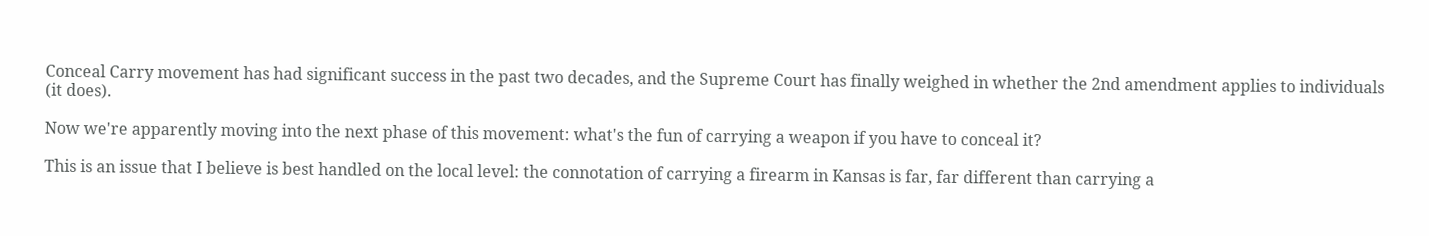Conceal Carry movement has had significant success in the past two decades, and the Supreme Court has finally weighed in whether the 2nd amendment applies to individuals (it does).

Now we're apparently moving into the next phase of this movement: what's the fun of carrying a weapon if you have to conceal it?

This is an issue that I believe is best handled on the local level: the connotation of carrying a firearm in Kansas is far, far different than carrying a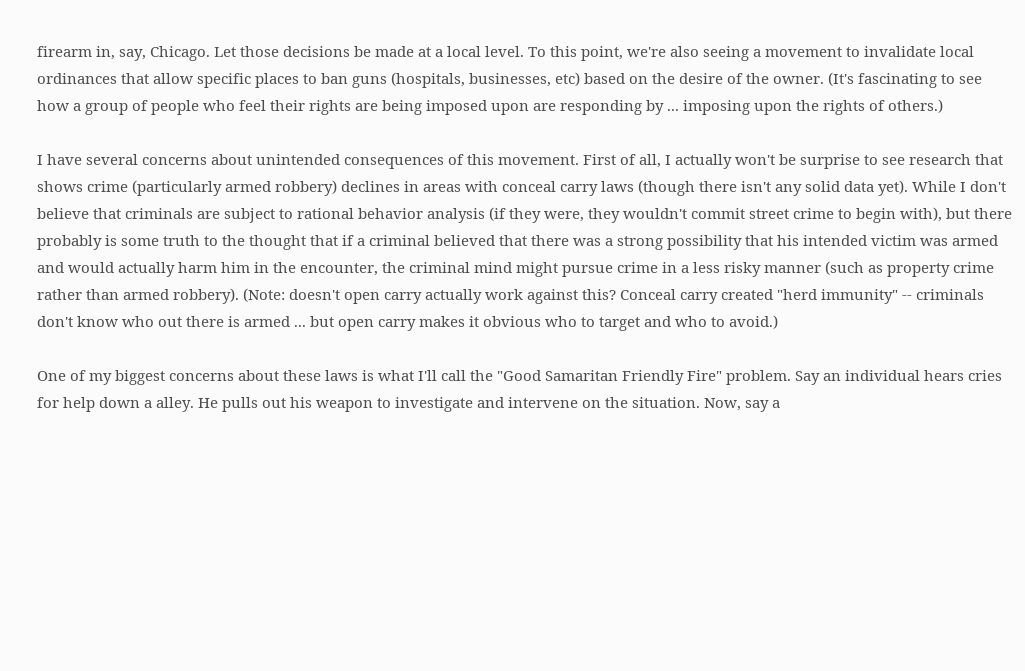firearm in, say, Chicago. Let those decisions be made at a local level. To this point, we're also seeing a movement to invalidate local ordinances that allow specific places to ban guns (hospitals, businesses, etc) based on the desire of the owner. (It's fascinating to see how a group of people who feel their rights are being imposed upon are responding by ... imposing upon the rights of others.)

I have several concerns about unintended consequences of this movement. First of all, I actually won't be surprise to see research that shows crime (particularly armed robbery) declines in areas with conceal carry laws (though there isn't any solid data yet). While I don't believe that criminals are subject to rational behavior analysis (if they were, they wouldn't commit street crime to begin with), but there probably is some truth to the thought that if a criminal believed that there was a strong possibility that his intended victim was armed and would actually harm him in the encounter, the criminal mind might pursue crime in a less risky manner (such as property crime rather than armed robbery). (Note: doesn't open carry actually work against this? Conceal carry created "herd immunity" -- criminals don't know who out there is armed ... but open carry makes it obvious who to target and who to avoid.)

One of my biggest concerns about these laws is what I'll call the "Good Samaritan Friendly Fire" problem. Say an individual hears cries for help down a alley. He pulls out his weapon to investigate and intervene on the situation. Now, say a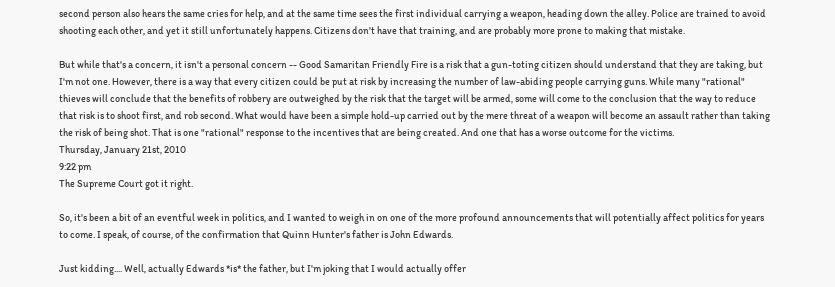second person also hears the same cries for help, and at the same time sees the first individual carrying a weapon, heading down the alley. Police are trained to avoid shooting each other, and yet it still unfortunately happens. Citizens don't have that training, and are probably more prone to making that mistake.

But while that's a concern, it isn't a personal concern -- Good Samaritan Friendly Fire is a risk that a gun-toting citizen should understand that they are taking, but I'm not one. However, there is a way that every citizen could be put at risk by increasing the number of law-abiding people carrying guns. While many "rational" thieves will conclude that the benefits of robbery are outweighed by the risk that the target will be armed, some will come to the conclusion that the way to reduce that risk is to shoot first, and rob second. What would have been a simple hold-up carried out by the mere threat of a weapon will become an assault rather than taking the risk of being shot. That is one "rational" response to the incentives that are being created. And one that has a worse outcome for the victims.
Thursday, January 21st, 2010
9:22 pm
The Supreme Court got it right.

So, it's been a bit of an eventful week in politics, and I wanted to weigh in on one of the more profound announcements that will potentially affect politics for years to come. I speak, of course, of the confirmation that Quinn Hunter's father is John Edwards.

Just kidding.... Well, actually Edwards *is* the father, but I'm joking that I would actually offer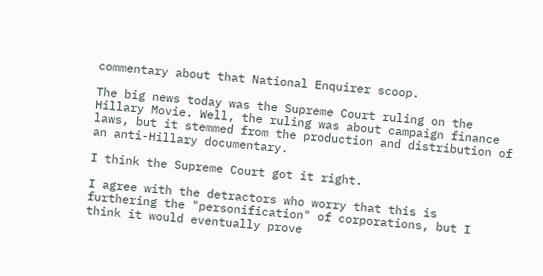commentary about that National Enquirer scoop.

The big news today was the Supreme Court ruling on the Hillary Movie. Well, the ruling was about campaign finance laws, but it stemmed from the production and distribution of an anti-Hillary documentary.

I think the Supreme Court got it right.

I agree with the detractors who worry that this is furthering the "personification" of corporations, but I think it would eventually prove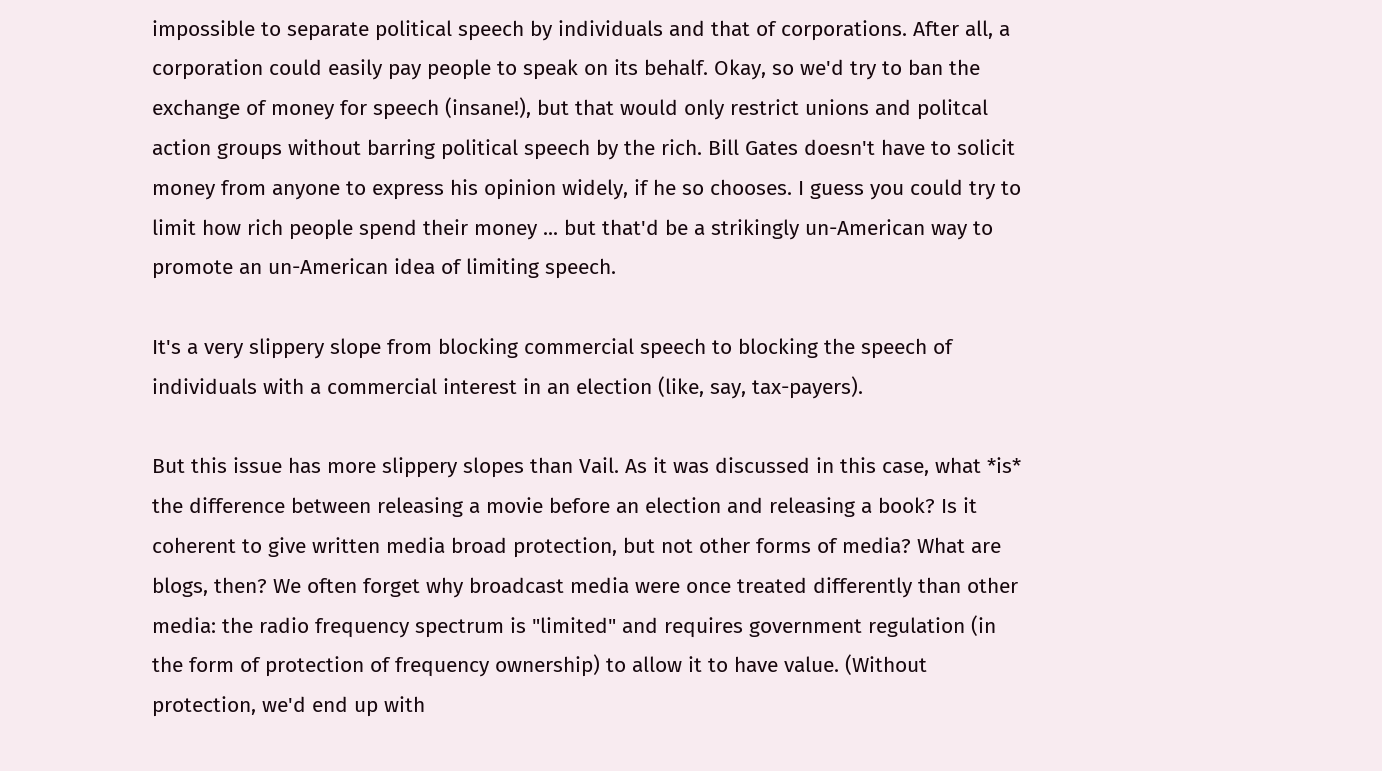impossible to separate political speech by individuals and that of corporations. After all, a corporation could easily pay people to speak on its behalf. Okay, so we'd try to ban the exchange of money for speech (insane!), but that would only restrict unions and politcal action groups without barring political speech by the rich. Bill Gates doesn't have to solicit money from anyone to express his opinion widely, if he so chooses. I guess you could try to limit how rich people spend their money ... but that'd be a strikingly un-American way to promote an un-American idea of limiting speech.

It's a very slippery slope from blocking commercial speech to blocking the speech of individuals with a commercial interest in an election (like, say, tax-payers).

But this issue has more slippery slopes than Vail. As it was discussed in this case, what *is* the difference between releasing a movie before an election and releasing a book? Is it coherent to give written media broad protection, but not other forms of media? What are blogs, then? We often forget why broadcast media were once treated differently than other media: the radio frequency spectrum is "limited" and requires government regulation (in the form of protection of frequency ownership) to allow it to have value. (Without protection, we'd end up with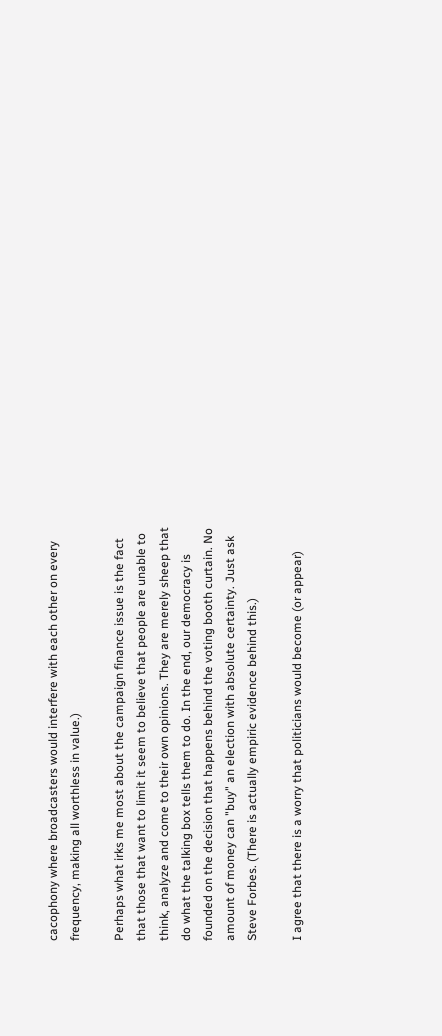cacophony where broadcasters would interfere with each other on every frequency, making all worthless in value.)

Perhaps what irks me most about the campaign finance issue is the fact that those that want to limit it seem to believe that people are unable to think, analyze and come to their own opinions. They are merely sheep that do what the talking box tells them to do. In the end, our democracy is founded on the decision that happens behind the voting booth curtain. No amount of money can "buy" an election with absolute certainty. Just ask Steve Forbes. (There is actually empiric evidence behind this.)

I agree that there is a worry that politicians would become (or appear)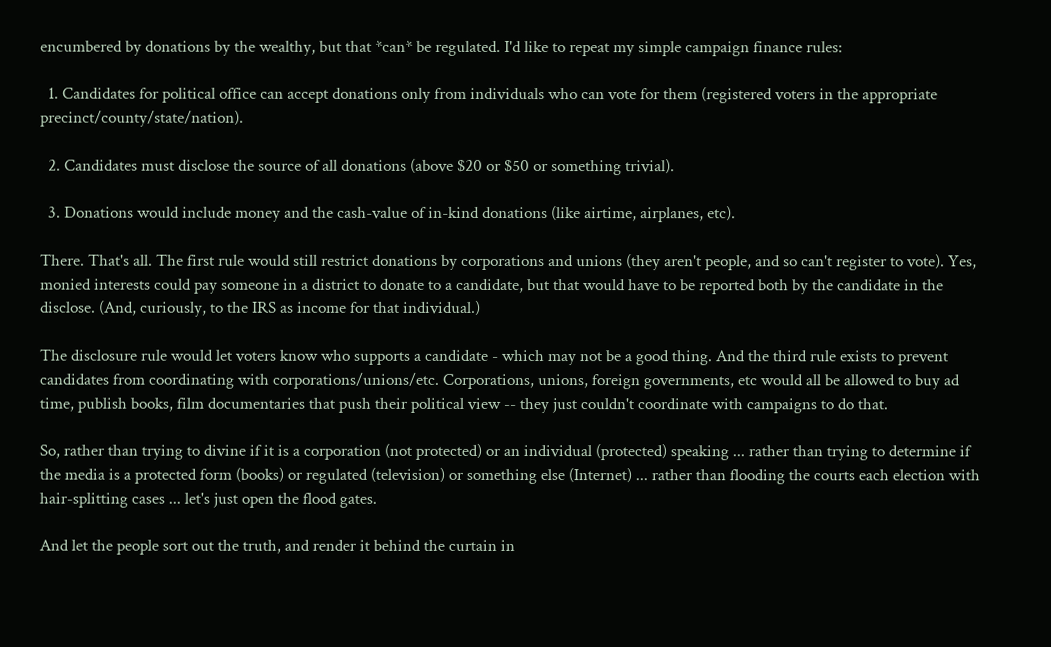encumbered by donations by the wealthy, but that *can* be regulated. I'd like to repeat my simple campaign finance rules:

  1. Candidates for political office can accept donations only from individuals who can vote for them (registered voters in the appropriate precinct/county/state/nation).

  2. Candidates must disclose the source of all donations (above $20 or $50 or something trivial).

  3. Donations would include money and the cash-value of in-kind donations (like airtime, airplanes, etc).

There. That's all. The first rule would still restrict donations by corporations and unions (they aren't people, and so can't register to vote). Yes, monied interests could pay someone in a district to donate to a candidate, but that would have to be reported both by the candidate in the disclose. (And, curiously, to the IRS as income for that individual.)

The disclosure rule would let voters know who supports a candidate - which may not be a good thing. And the third rule exists to prevent candidates from coordinating with corporations/unions/etc. Corporations, unions, foreign governments, etc would all be allowed to buy ad time, publish books, film documentaries that push their political view -- they just couldn't coordinate with campaigns to do that.

So, rather than trying to divine if it is a corporation (not protected) or an individual (protected) speaking ... rather than trying to determine if the media is a protected form (books) or regulated (television) or something else (Internet) ... rather than flooding the courts each election with hair-splitting cases ... let's just open the flood gates.

And let the people sort out the truth, and render it behind the curtain in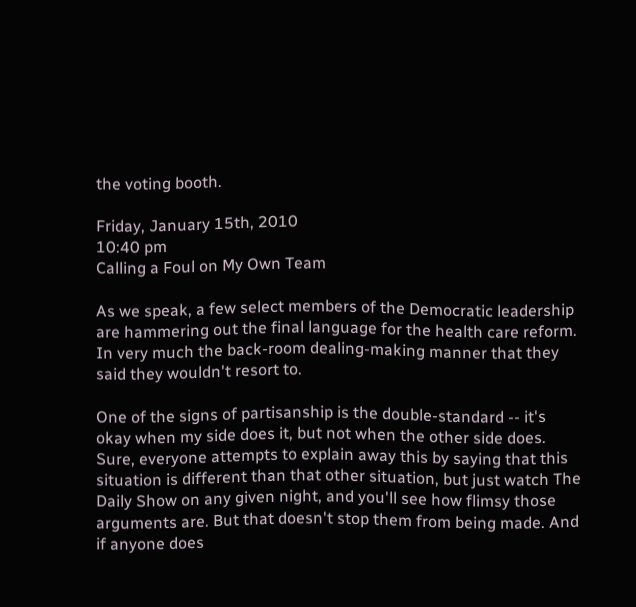the voting booth.

Friday, January 15th, 2010
10:40 pm
Calling a Foul on My Own Team

As we speak, a few select members of the Democratic leadership are hammering out the final language for the health care reform. In very much the back-room dealing-making manner that they said they wouldn't resort to.

One of the signs of partisanship is the double-standard -- it's okay when my side does it, but not when the other side does. Sure, everyone attempts to explain away this by saying that this situation is different than that other situation, but just watch The Daily Show on any given night, and you'll see how flimsy those arguments are. But that doesn't stop them from being made. And if anyone does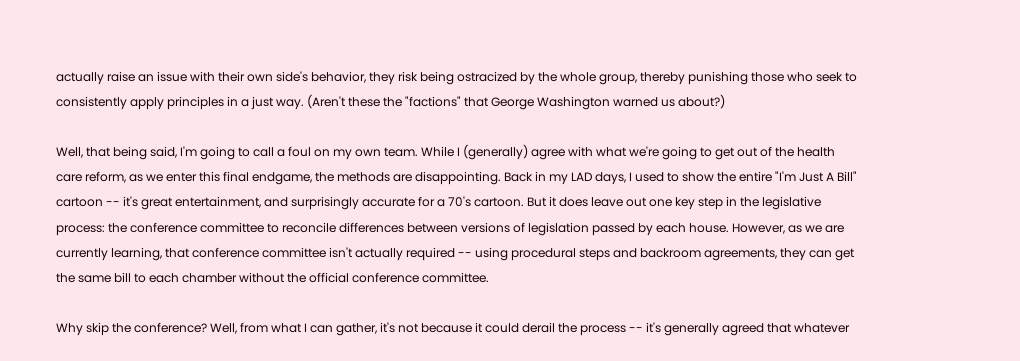actually raise an issue with their own side's behavior, they risk being ostracized by the whole group, thereby punishing those who seek to consistently apply principles in a just way. (Aren't these the "factions" that George Washington warned us about?)

Well, that being said, I'm going to call a foul on my own team. While I (generally) agree with what we're going to get out of the health care reform, as we enter this final endgame, the methods are disappointing. Back in my LAD days, I used to show the entire "I'm Just A Bill" cartoon -- it's great entertainment, and surprisingly accurate for a 70's cartoon. But it does leave out one key step in the legislative process: the conference committee to reconcile differences between versions of legislation passed by each house. However, as we are currently learning, that conference committee isn't actually required -- using procedural steps and backroom agreements, they can get the same bill to each chamber without the official conference committee.

Why skip the conference? Well, from what I can gather, it's not because it could derail the process -- it's generally agreed that whatever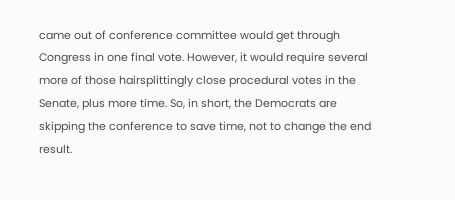came out of conference committee would get through Congress in one final vote. However, it would require several more of those hairsplittingly close procedural votes in the Senate, plus more time. So, in short, the Democrats are skipping the conference to save time, not to change the end result.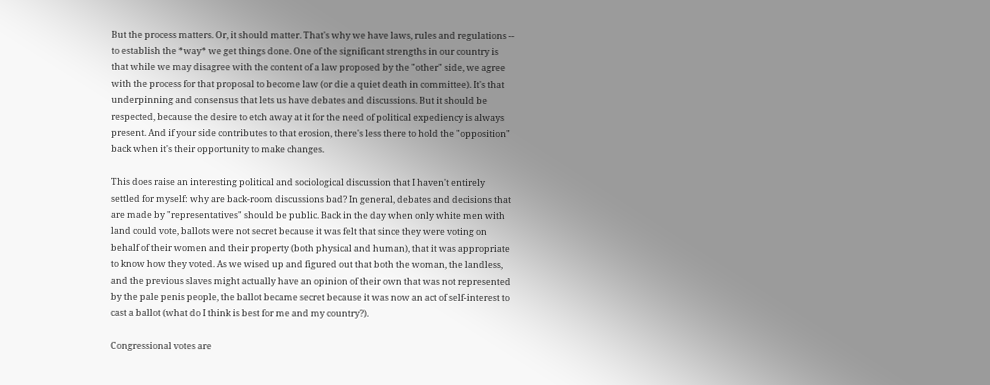But the process matters. Or, it should matter. That's why we have laws, rules and regulations -- to establish the *way* we get things done. One of the significant strengths in our country is that while we may disagree with the content of a law proposed by the "other" side, we agree with the process for that proposal to become law (or die a quiet death in committee). It's that underpinning and consensus that lets us have debates and discussions. But it should be respected, because the desire to etch away at it for the need of political expediency is always present. And if your side contributes to that erosion, there's less there to hold the "opposition" back when it's their opportunity to make changes.

This does raise an interesting political and sociological discussion that I haven't entirely settled for myself: why are back-room discussions bad? In general, debates and decisions that are made by "representatives" should be public. Back in the day when only white men with land could vote, ballots were not secret because it was felt that since they were voting on behalf of their women and their property (both physical and human), that it was appropriate to know how they voted. As we wised up and figured out that both the woman, the landless, and the previous slaves might actually have an opinion of their own that was not represented by the pale penis people, the ballot became secret because it was now an act of self-interest to cast a ballot (what do I think is best for me and my country?).

Congressional votes are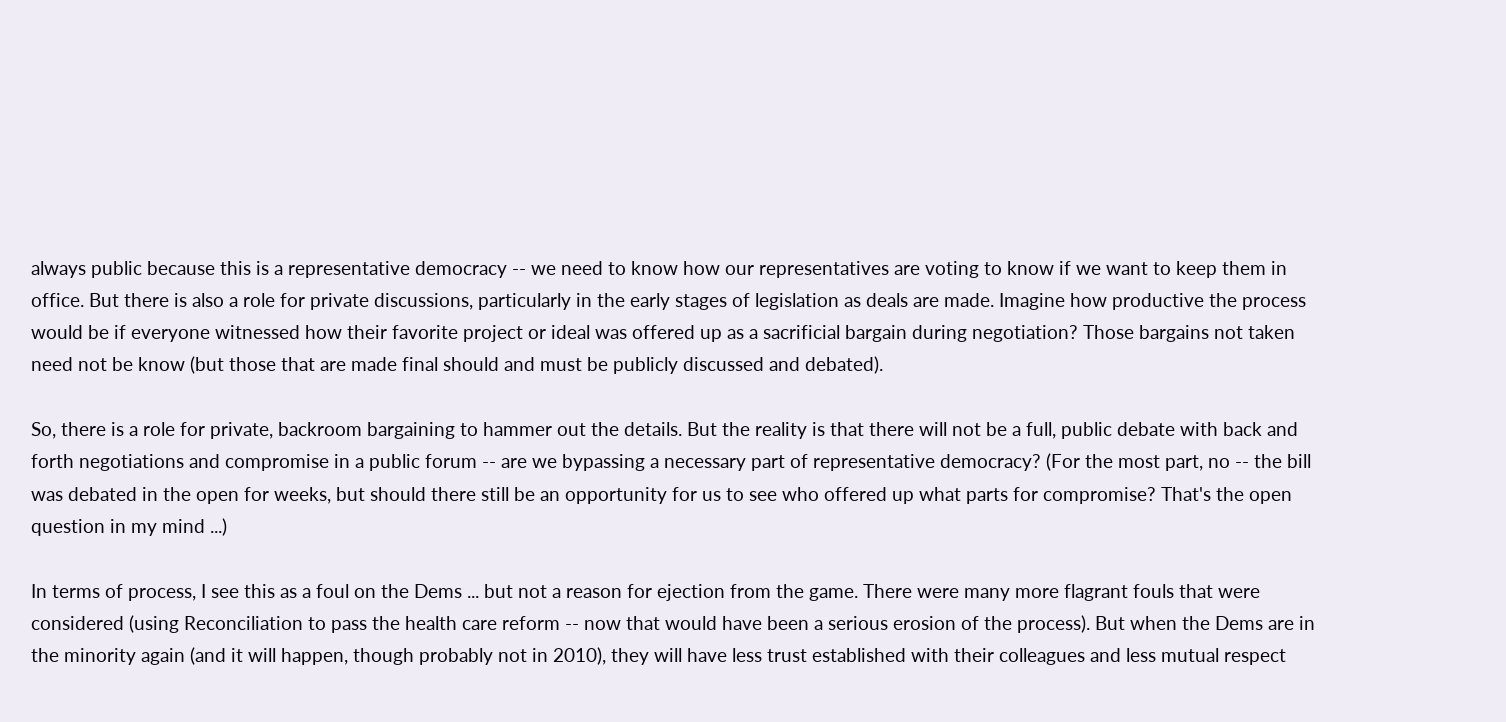always public because this is a representative democracy -- we need to know how our representatives are voting to know if we want to keep them in office. But there is also a role for private discussions, particularly in the early stages of legislation as deals are made. Imagine how productive the process would be if everyone witnessed how their favorite project or ideal was offered up as a sacrificial bargain during negotiation? Those bargains not taken need not be know (but those that are made final should and must be publicly discussed and debated).

So, there is a role for private, backroom bargaining to hammer out the details. But the reality is that there will not be a full, public debate with back and forth negotiations and compromise in a public forum -- are we bypassing a necessary part of representative democracy? (For the most part, no -- the bill was debated in the open for weeks, but should there still be an opportunity for us to see who offered up what parts for compromise? That's the open question in my mind ...)

In terms of process, I see this as a foul on the Dems ... but not a reason for ejection from the game. There were many more flagrant fouls that were considered (using Reconciliation to pass the health care reform -- now that would have been a serious erosion of the process). But when the Dems are in the minority again (and it will happen, though probably not in 2010), they will have less trust established with their colleagues and less mutual respect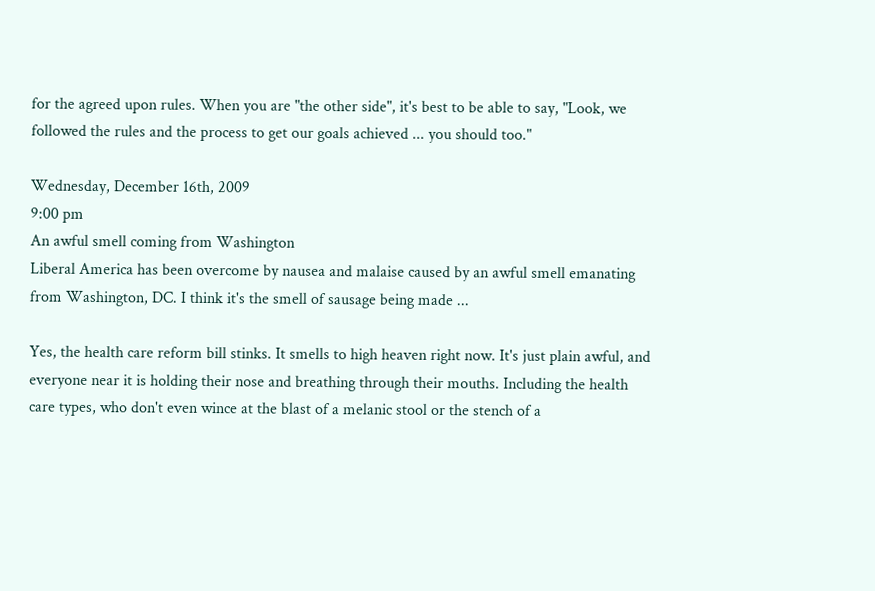for the agreed upon rules. When you are "the other side", it's best to be able to say, "Look, we followed the rules and the process to get our goals achieved ... you should too."

Wednesday, December 16th, 2009
9:00 pm
An awful smell coming from Washington
Liberal America has been overcome by nausea and malaise caused by an awful smell emanating from Washington, DC. I think it's the smell of sausage being made ...

Yes, the health care reform bill stinks. It smells to high heaven right now. It's just plain awful, and everyone near it is holding their nose and breathing through their mouths. Including the health care types, who don't even wince at the blast of a melanic stool or the stench of a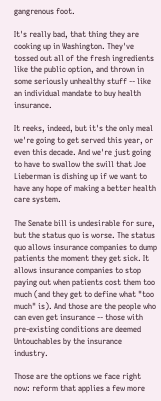gangrenous foot.

It's really bad, that thing they are cooking up in Washington. They've tossed out all of the fresh ingredients like the public option, and thrown in some seriously unhealthy stuff -- like an individual mandate to buy health insurance.

It reeks, indeed, but it's the only meal we're going to get served this year, or even this decade. And we're just going to have to swallow the swill that Joe Lieberman is dishing up if we want to have any hope of making a better health care system.

The Senate bill is undesirable for sure, but the status quo is worse. The status quo allows insurance companies to dump patients the moment they get sick. It allows insurance companies to stop paying out when patients cost them too much (and they get to define what "too much" is). And those are the people who can even get insurance -- those with pre-existing conditions are deemed Untouchables by the insurance industry.

Those are the options we face right now: reform that applies a few more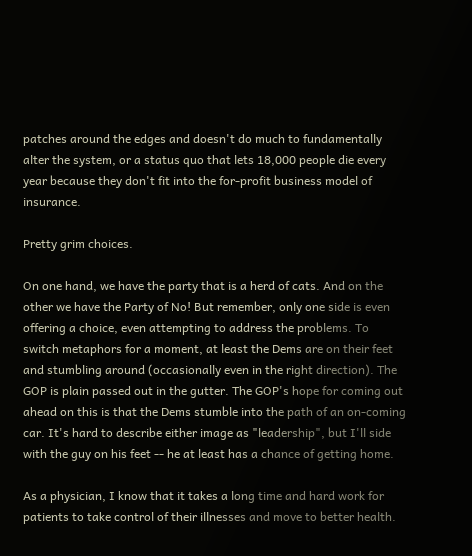patches around the edges and doesn't do much to fundamentally alter the system, or a status quo that lets 18,000 people die every year because they don't fit into the for-profit business model of insurance.

Pretty grim choices.

On one hand, we have the party that is a herd of cats. And on the other we have the Party of No! But remember, only one side is even offering a choice, even attempting to address the problems. To switch metaphors for a moment, at least the Dems are on their feet and stumbling around (occasionally even in the right direction). The GOP is plain passed out in the gutter. The GOP's hope for coming out ahead on this is that the Dems stumble into the path of an on-coming car. It's hard to describe either image as "leadership", but I'll side with the guy on his feet -- he at least has a chance of getting home.

As a physician, I know that it takes a long time and hard work for patients to take control of their illnesses and move to better health.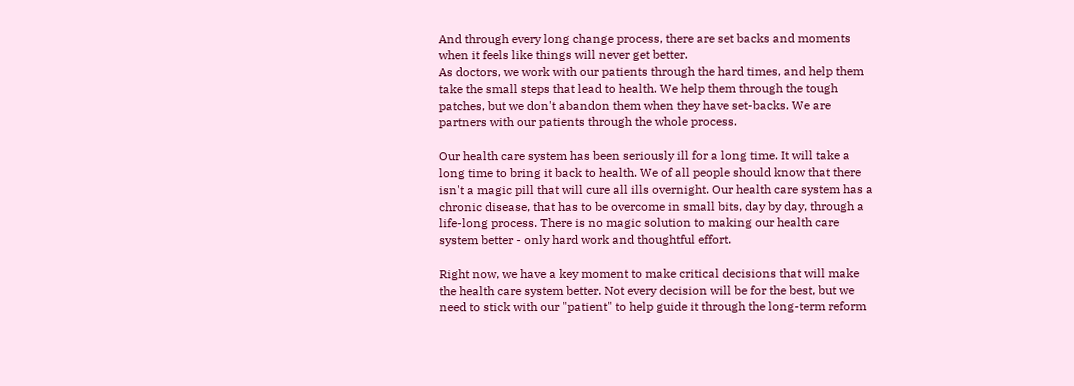And through every long change process, there are set backs and moments when it feels like things will never get better.
As doctors, we work with our patients through the hard times, and help them take the small steps that lead to health. We help them through the tough patches, but we don't abandon them when they have set-backs. We are partners with our patients through the whole process.

Our health care system has been seriously ill for a long time. It will take a long time to bring it back to health. We of all people should know that there isn't a magic pill that will cure all ills overnight. Our health care system has a chronic disease, that has to be overcome in small bits, day by day, through a life-long process. There is no magic solution to making our health care system better - only hard work and thoughtful effort.

Right now, we have a key moment to make critical decisions that will make the health care system better. Not every decision will be for the best, but we need to stick with our "patient" to help guide it through the long-term reform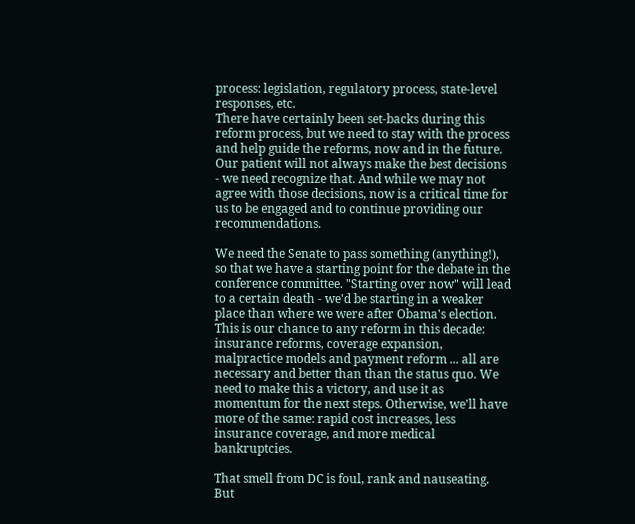process: legislation, regulatory process, state-level responses, etc.
There have certainly been set-backs during this reform process, but we need to stay with the process and help guide the reforms, now and in the future. Our patient will not always make the best decisions - we need recognize that. And while we may not agree with those decisions, now is a critical time for us to be engaged and to continue providing our recommendations.

We need the Senate to pass something (anything!), so that we have a starting point for the debate in the conference committee. "Starting over now" will lead to a certain death - we'd be starting in a weaker place than where we were after Obama's election. This is our chance to any reform in this decade: insurance reforms, coverage expansion, malpractice models and payment reform ... all are necessary and better than than the status quo. We need to make this a victory, and use it as momentum for the next steps. Otherwise, we'll have more of the same: rapid cost increases, less insurance coverage, and more medical bankruptcies.

That smell from DC is foul, rank and nauseating. But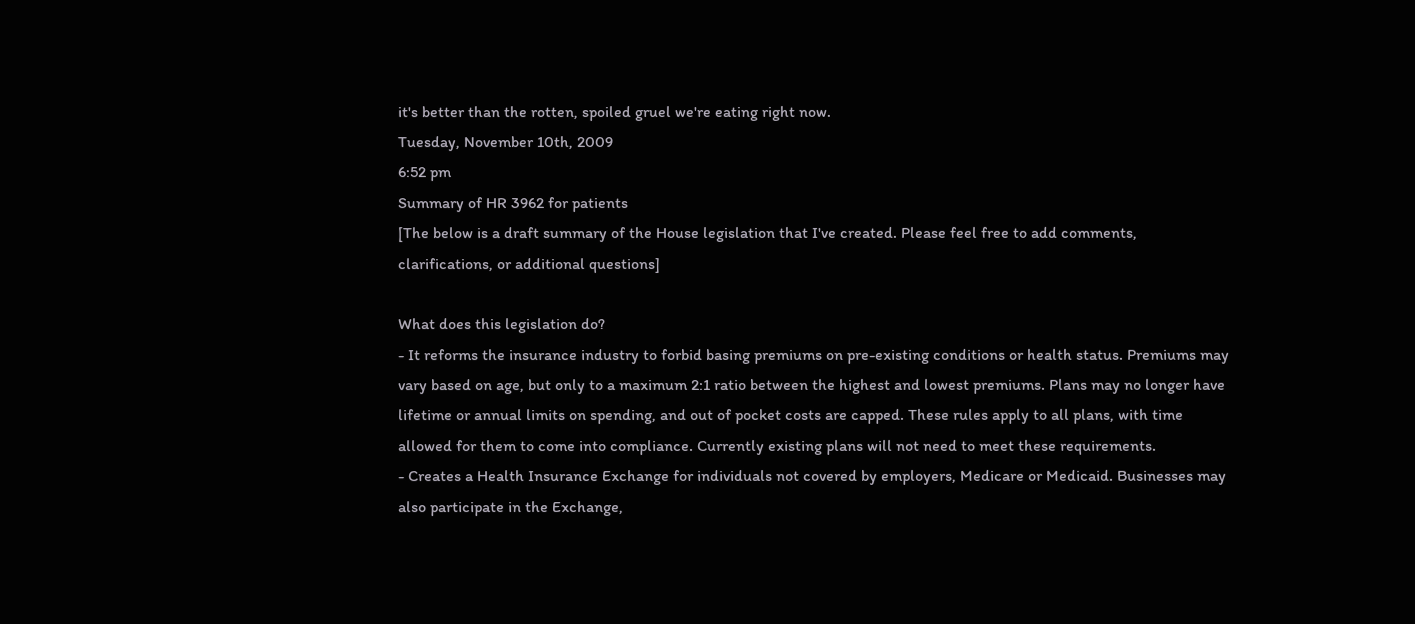it's better than the rotten, spoiled gruel we're eating right now.
Tuesday, November 10th, 2009
6:52 pm
Summary of HR 3962 for patients
[The below is a draft summary of the House legislation that I've created. Please feel free to add comments, clarifications, or additional questions]

What does this legislation do?
- It reforms the insurance industry to forbid basing premiums on pre-existing conditions or health status. Premiums may vary based on age, but only to a maximum 2:1 ratio between the highest and lowest premiums. Plans may no longer have lifetime or annual limits on spending, and out of pocket costs are capped. These rules apply to all plans, with time allowed for them to come into compliance. Currently existing plans will not need to meet these requirements.
- Creates a Health Insurance Exchange for individuals not covered by employers, Medicare or Medicaid. Businesses may also participate in the Exchange,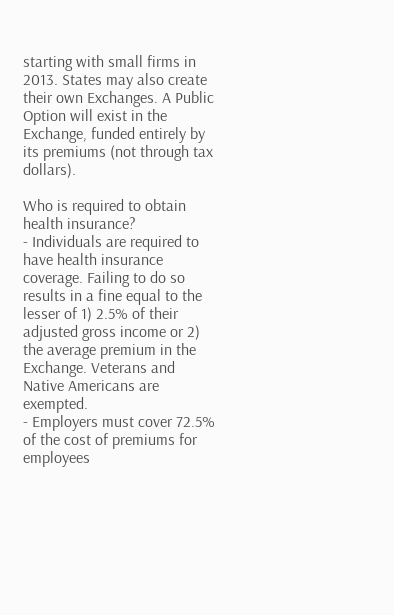starting with small firms in 2013. States may also create their own Exchanges. A Public Option will exist in the Exchange, funded entirely by its premiums (not through tax dollars).

Who is required to obtain health insurance?
- Individuals are required to have health insurance coverage. Failing to do so results in a fine equal to the lesser of 1) 2.5% of their adjusted gross income or 2) the average premium in the Exchange. Veterans and Native Americans are exempted.
- Employers must cover 72.5% of the cost of premiums for employees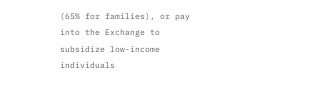(65% for families), or pay into the Exchange to subsidize low-income individuals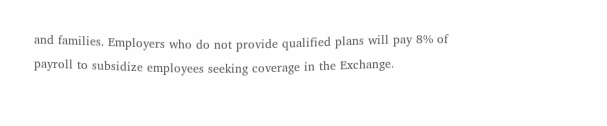and families. Employers who do not provide qualified plans will pay 8% of payroll to subsidize employees seeking coverage in the Exchange.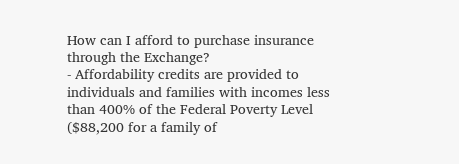How can I afford to purchase insurance through the Exchange?
- Affordability credits are provided to individuals and families with incomes less than 400% of the Federal Poverty Level ($88,200 for a family of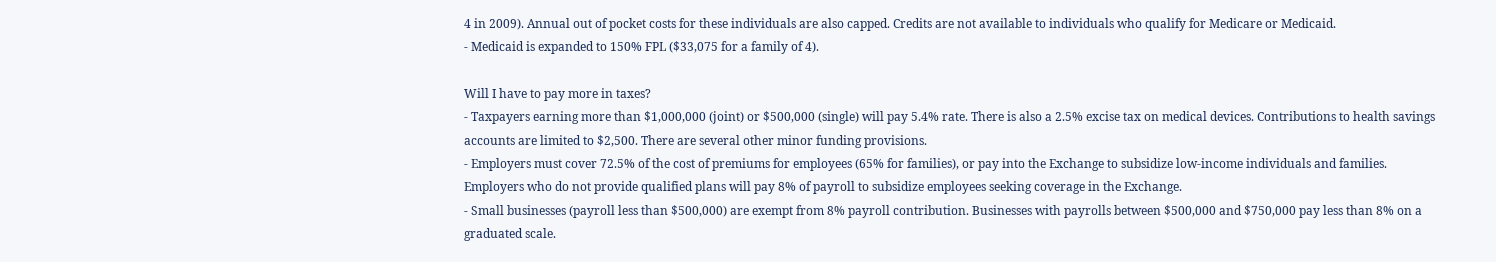4 in 2009). Annual out of pocket costs for these individuals are also capped. Credits are not available to individuals who qualify for Medicare or Medicaid.
- Medicaid is expanded to 150% FPL ($33,075 for a family of 4).

Will I have to pay more in taxes?
- Taxpayers earning more than $1,000,000 (joint) or $500,000 (single) will pay 5.4% rate. There is also a 2.5% excise tax on medical devices. Contributions to health savings accounts are limited to $2,500. There are several other minor funding provisions.
- Employers must cover 72.5% of the cost of premiums for employees (65% for families), or pay into the Exchange to subsidize low-income individuals and families. Employers who do not provide qualified plans will pay 8% of payroll to subsidize employees seeking coverage in the Exchange.
- Small businesses (payroll less than $500,000) are exempt from 8% payroll contribution. Businesses with payrolls between $500,000 and $750,000 pay less than 8% on a graduated scale.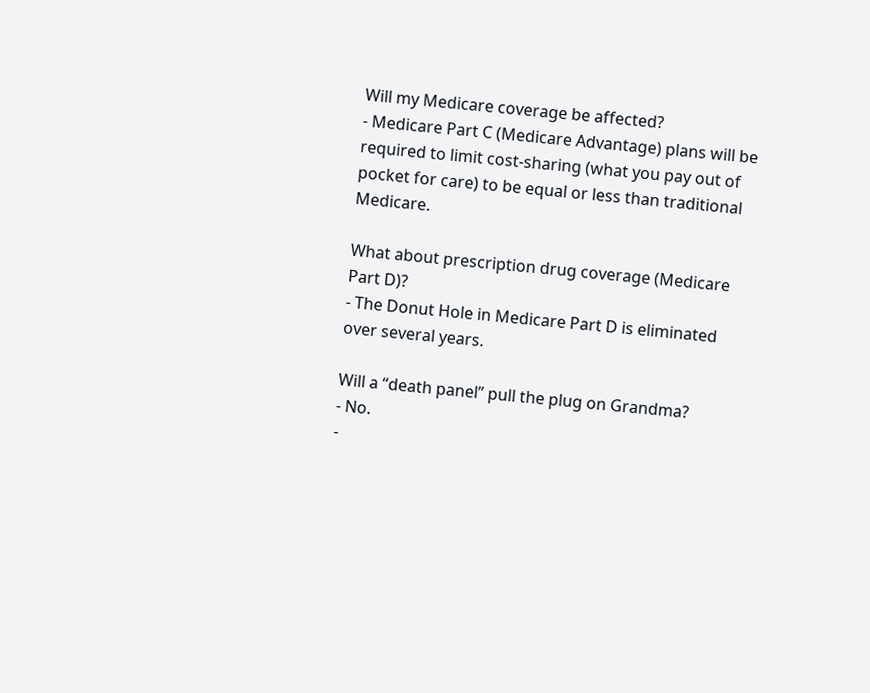Will my Medicare coverage be affected?
- Medicare Part C (Medicare Advantage) plans will be required to limit cost-sharing (what you pay out of pocket for care) to be equal or less than traditional Medicare.

What about prescription drug coverage (Medicare Part D)?
- The Donut Hole in Medicare Part D is eliminated over several years.

Will a “death panel” pull the plug on Grandma?
- No.
-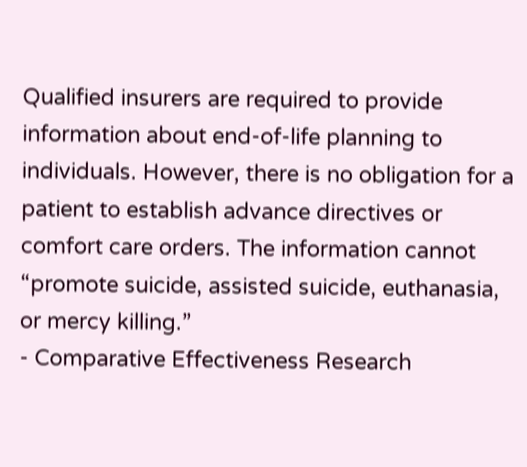Qualified insurers are required to provide information about end-of-life planning to individuals. However, there is no obligation for a patient to establish advance directives or comfort care orders. The information cannot “promote suicide, assisted suicide, euthanasia, or mercy killing.”
- Comparative Effectiveness Research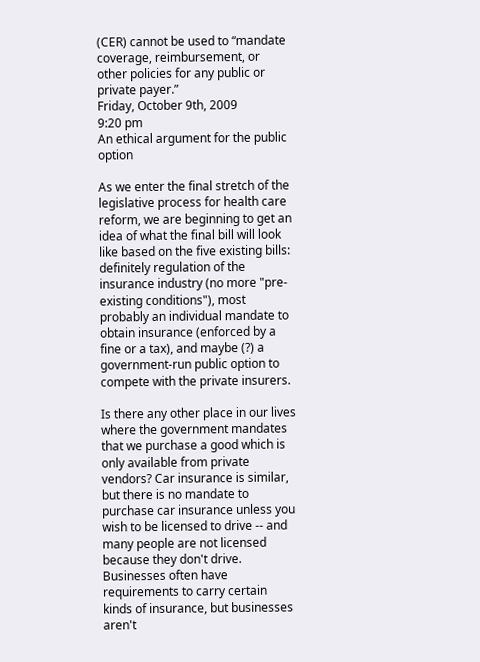(CER) cannot be used to “mandate coverage, reimbursement, or other policies for any public or private payer.”
Friday, October 9th, 2009
9:20 pm
An ethical argument for the public option

As we enter the final stretch of the legislative process for health care reform, we are beginning to get an idea of what the final bill will look like based on the five existing bills: definitely regulation of the insurance industry (no more "pre-existing conditions"), most probably an individual mandate to obtain insurance (enforced by a fine or a tax), and maybe (?) a government-run public option to compete with the private insurers.

Is there any other place in our lives where the government mandates that we purchase a good which is only available from private vendors? Car insurance is similar, but there is no mandate to purchase car insurance unless you wish to be licensed to drive -- and many people are not licensed because they don't drive. Businesses often have requirements to carry certain kinds of insurance, but businesses aren't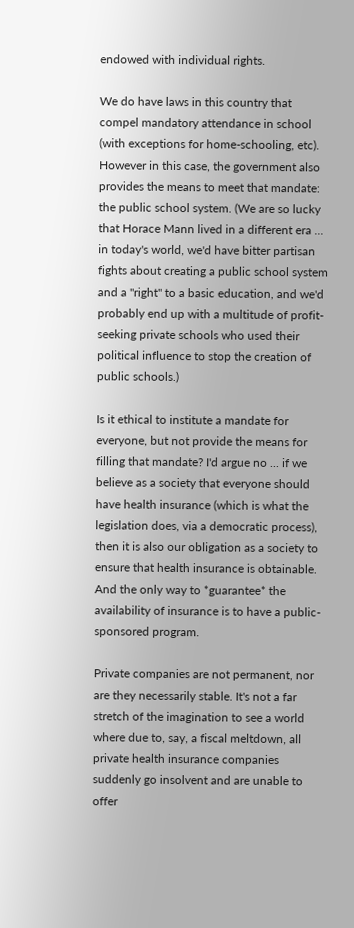endowed with individual rights.

We do have laws in this country that compel mandatory attendance in school (with exceptions for home-schooling, etc). However in this case, the government also provides the means to meet that mandate: the public school system. (We are so lucky that Horace Mann lived in a different era ... in today's world, we'd have bitter partisan fights about creating a public school system and a "right" to a basic education, and we'd probably end up with a multitude of profit-seeking private schools who used their political influence to stop the creation of public schools.)

Is it ethical to institute a mandate for everyone, but not provide the means for filling that mandate? I'd argue no ... if we believe as a society that everyone should have health insurance (which is what the legislation does, via a democratic process), then it is also our obligation as a society to ensure that health insurance is obtainable. And the only way to *guarantee* the availability of insurance is to have a public-sponsored program.

Private companies are not permanent, nor are they necessarily stable. It's not a far stretch of the imagination to see a world where due to, say, a fiscal meltdown, all private health insurance companies suddenly go insolvent and are unable to offer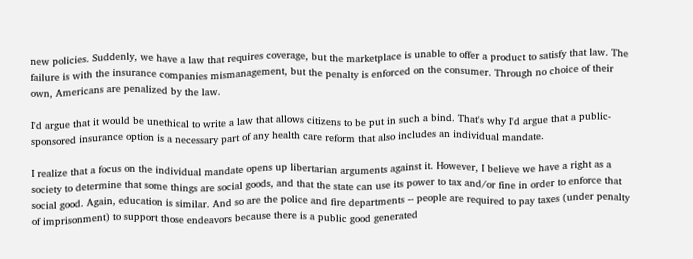new policies. Suddenly, we have a law that requires coverage, but the marketplace is unable to offer a product to satisfy that law. The failure is with the insurance companies mismanagement, but the penalty is enforced on the consumer. Through no choice of their own, Americans are penalized by the law.

I'd argue that it would be unethical to write a law that allows citizens to be put in such a bind. That's why I'd argue that a public-sponsored insurance option is a necessary part of any health care reform that also includes an individual mandate.

I realize that a focus on the individual mandate opens up libertarian arguments against it. However, I believe we have a right as a society to determine that some things are social goods, and that the state can use its power to tax and/or fine in order to enforce that social good. Again, education is similar. And so are the police and fire departments -- people are required to pay taxes (under penalty of imprisonment) to support those endeavors because there is a public good generated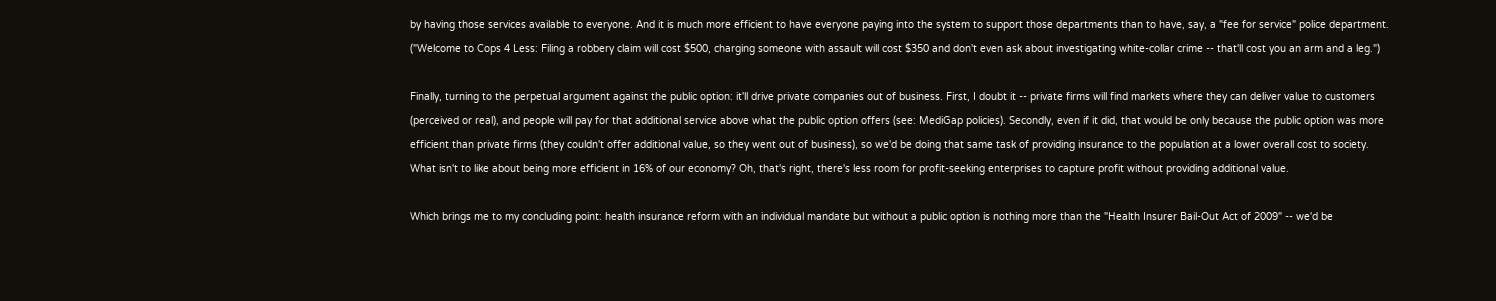by having those services available to everyone. And it is much more efficient to have everyone paying into the system to support those departments than to have, say, a "fee for service" police department. ("Welcome to Cops 4 Less: Filing a robbery claim will cost $500, charging someone with assault will cost $350 and don't even ask about investigating white-collar crime -- that'll cost you an arm and a leg.")

Finally, turning to the perpetual argument against the public option: it'll drive private companies out of business. First, I doubt it -- private firms will find markets where they can deliver value to customers (perceived or real), and people will pay for that additional service above what the public option offers (see: MediGap policies). Secondly, even if it did, that would be only because the public option was more efficient than private firms (they couldn't offer additional value, so they went out of business), so we'd be doing that same task of providing insurance to the population at a lower overall cost to society. What isn't to like about being more efficient in 16% of our economy? Oh, that's right, there's less room for profit-seeking enterprises to capture profit without providing additional value.

Which brings me to my concluding point: health insurance reform with an individual mandate but without a public option is nothing more than the "Health Insurer Bail-Out Act of 2009" -- we'd be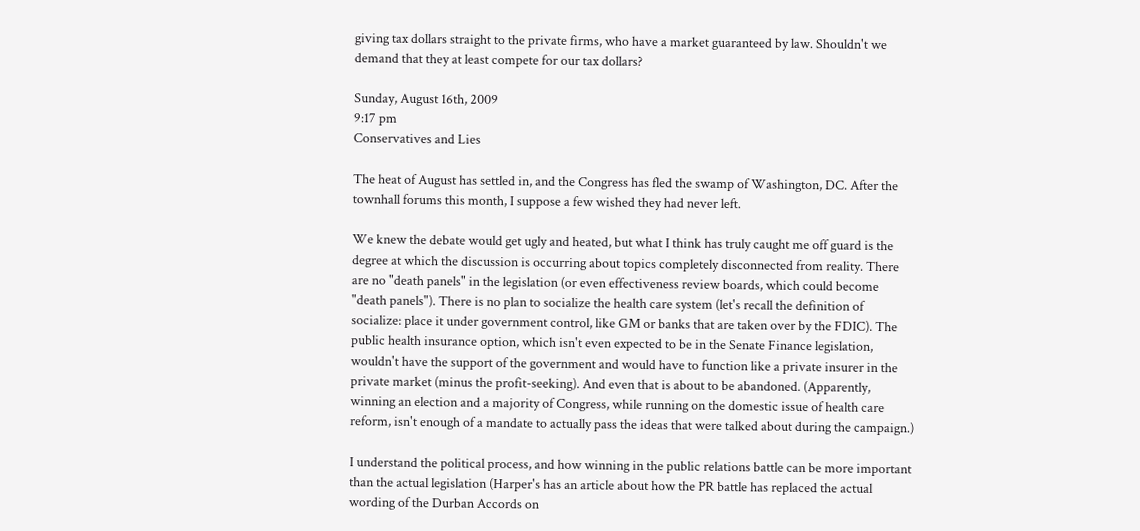giving tax dollars straight to the private firms, who have a market guaranteed by law. Shouldn't we demand that they at least compete for our tax dollars?

Sunday, August 16th, 2009
9:17 pm
Conservatives and Lies

The heat of August has settled in, and the Congress has fled the swamp of Washington, DC. After the townhall forums this month, I suppose a few wished they had never left.

We knew the debate would get ugly and heated, but what I think has truly caught me off guard is the degree at which the discussion is occurring about topics completely disconnected from reality. There are no "death panels" in the legislation (or even effectiveness review boards, which could become "death panels"). There is no plan to socialize the health care system (let's recall the definition of socialize: place it under government control, like GM or banks that are taken over by the FDIC). The public health insurance option, which isn't even expected to be in the Senate Finance legislation, wouldn't have the support of the government and would have to function like a private insurer in the private market (minus the profit-seeking). And even that is about to be abandoned. (Apparently, winning an election and a majority of Congress, while running on the domestic issue of health care reform, isn't enough of a mandate to actually pass the ideas that were talked about during the campaign.)

I understand the political process, and how winning in the public relations battle can be more important than the actual legislation (Harper's has an article about how the PR battle has replaced the actual wording of the Durban Accords on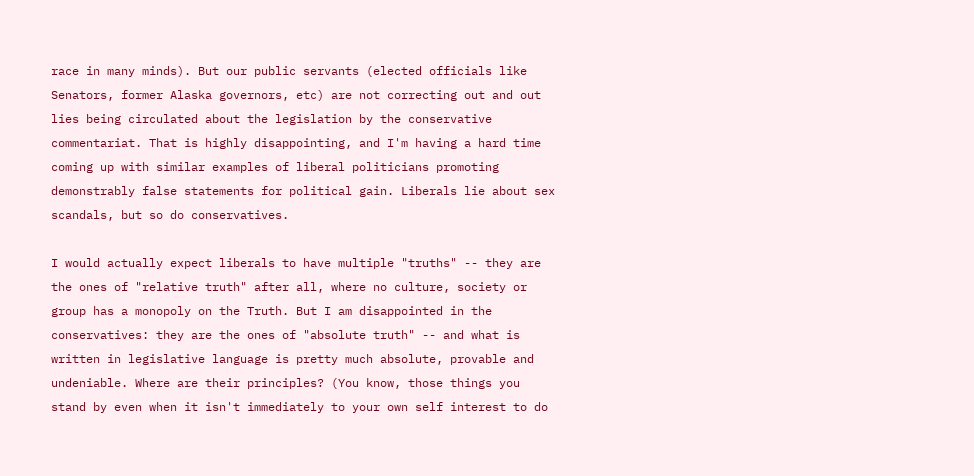race in many minds). But our public servants (elected officials like Senators, former Alaska governors, etc) are not correcting out and out lies being circulated about the legislation by the conservative commentariat. That is highly disappointing, and I'm having a hard time coming up with similar examples of liberal politicians promoting demonstrably false statements for political gain. Liberals lie about sex scandals, but so do conservatives.

I would actually expect liberals to have multiple "truths" -- they are the ones of "relative truth" after all, where no culture, society or group has a monopoly on the Truth. But I am disappointed in the conservatives: they are the ones of "absolute truth" -- and what is written in legislative language is pretty much absolute, provable and undeniable. Where are their principles? (You know, those things you stand by even when it isn't immediately to your own self interest to do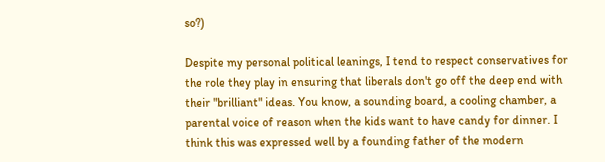so?)

Despite my personal political leanings, I tend to respect conservatives for the role they play in ensuring that liberals don't go off the deep end with their "brilliant" ideas. You know, a sounding board, a cooling chamber, a parental voice of reason when the kids want to have candy for dinner. I think this was expressed well by a founding father of the modern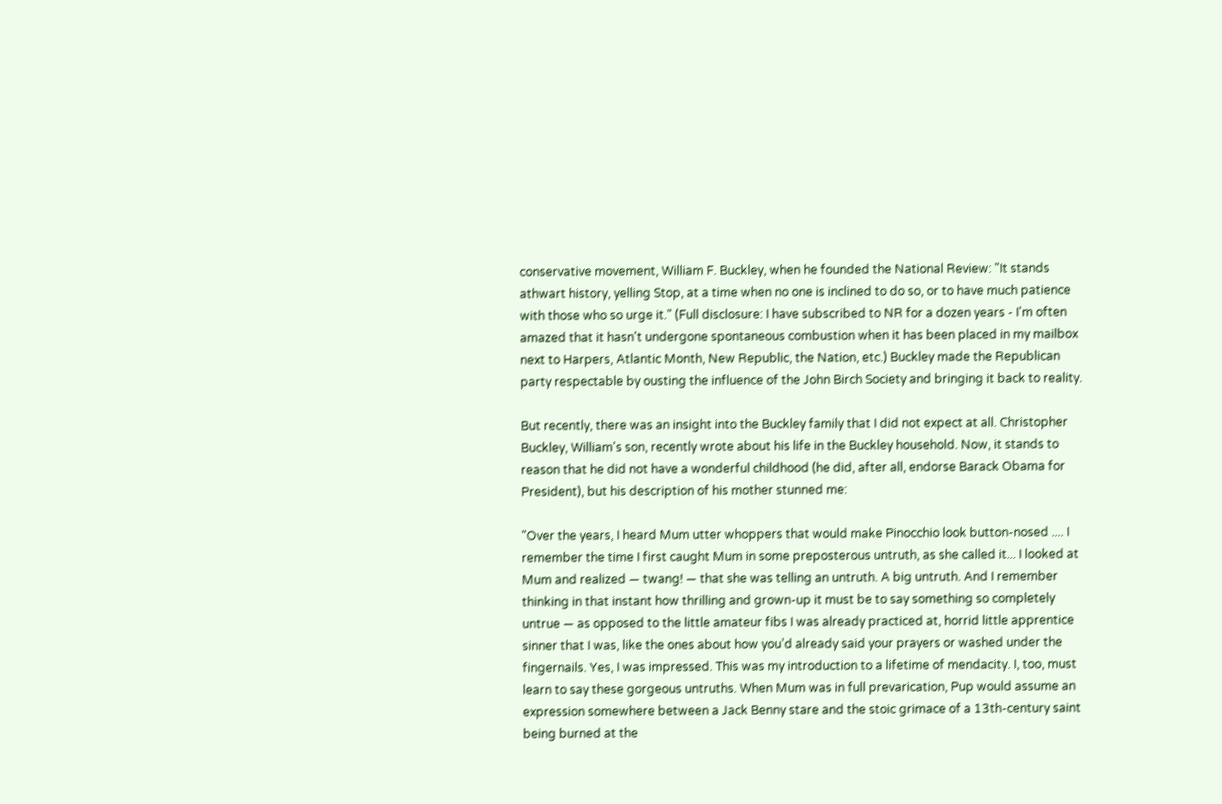conservative movement, William F. Buckley, when he founded the National Review: "It stands athwart history, yelling Stop, at a time when no one is inclined to do so, or to have much patience with those who so urge it." (Full disclosure: I have subscribed to NR for a dozen years - I'm often amazed that it hasn't undergone spontaneous combustion when it has been placed in my mailbox next to Harpers, Atlantic Month, New Republic, the Nation, etc.) Buckley made the Republican party respectable by ousting the influence of the John Birch Society and bringing it back to reality.

But recently, there was an insight into the Buckley family that I did not expect at all. Christopher Buckley, William's son, recently wrote about his life in the Buckley household. Now, it stands to reason that he did not have a wonderful childhood (he did, after all, endorse Barack Obama for President), but his description of his mother stunned me:

"Over the years, I heard Mum utter whoppers that would make Pinocchio look button-nosed .... I remember the time I first caught Mum in some preposterous untruth, as she called it... I looked at Mum and realized — twang! — that she was telling an untruth. A big untruth. And I remember thinking in that instant how thrilling and grown-up it must be to say something so completely untrue — as opposed to the little amateur fibs I was already practiced at, horrid little apprentice sinner that I was, like the ones about how you’d already said your prayers or washed under the fingernails. Yes, I was impressed. This was my introduction to a lifetime of mendacity. I, too, must learn to say these gorgeous untruths. When Mum was in full prevarication, Pup would assume an expression somewhere between a Jack Benny stare and the stoic grimace of a 13th-century saint being burned at the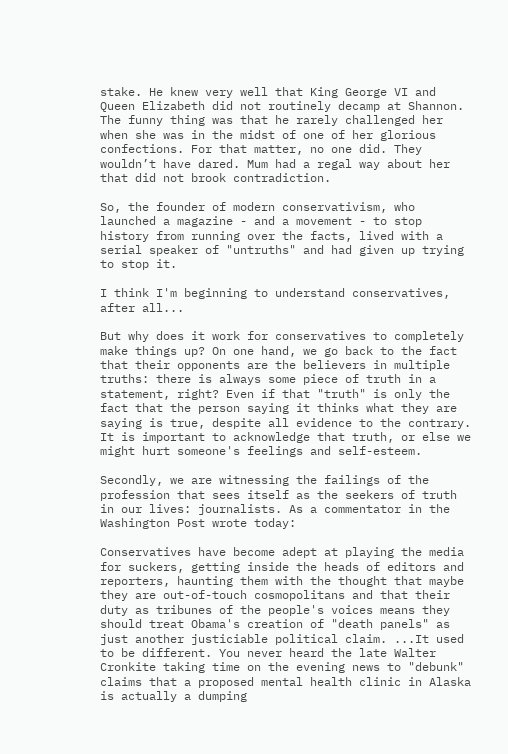stake. He knew very well that King George VI and Queen Elizabeth did not routinely decamp at Shannon. The funny thing was that he rarely challenged her when she was in the midst of one of her glorious confections. For that matter, no one did. They wouldn’t have dared. Mum had a regal way about her that did not brook contradiction.

So, the founder of modern conservativism, who launched a magazine - and a movement - to stop history from running over the facts, lived with a serial speaker of "untruths" and had given up trying to stop it.

I think I'm beginning to understand conservatives, after all...

But why does it work for conservatives to completely make things up? On one hand, we go back to the fact that their opponents are the believers in multiple truths: there is always some piece of truth in a statement, right? Even if that "truth" is only the fact that the person saying it thinks what they are saying is true, despite all evidence to the contrary. It is important to acknowledge that truth, or else we might hurt someone's feelings and self-esteem.

Secondly, we are witnessing the failings of the profession that sees itself as the seekers of truth in our lives: journalists. As a commentator in the Washington Post wrote today:

Conservatives have become adept at playing the media for suckers, getting inside the heads of editors and reporters, haunting them with the thought that maybe they are out-of-touch cosmopolitans and that their duty as tribunes of the people's voices means they should treat Obama's creation of "death panels" as just another justiciable political claim. ...It used to be different. You never heard the late Walter Cronkite taking time on the evening news to "debunk" claims that a proposed mental health clinic in Alaska is actually a dumping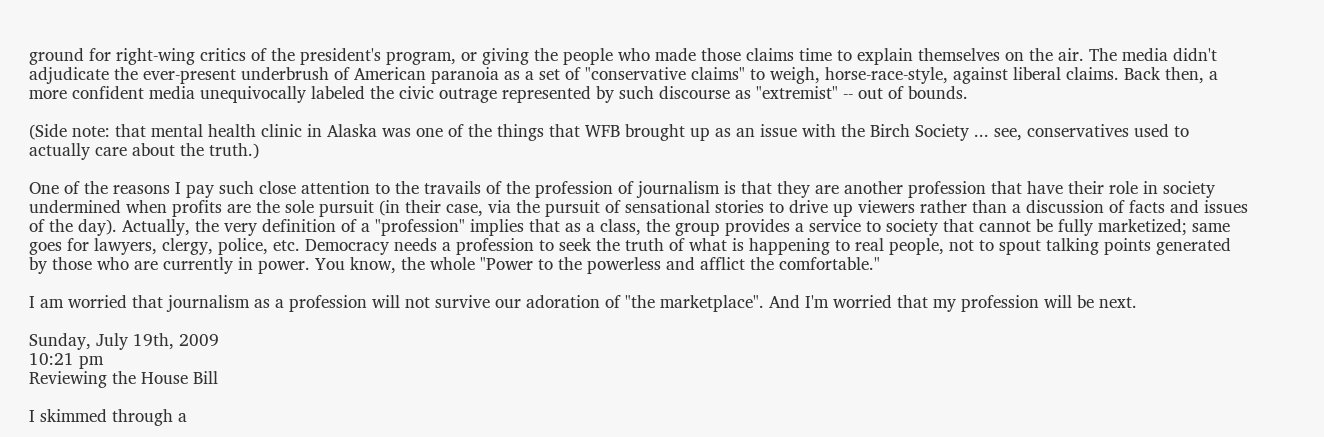ground for right-wing critics of the president's program, or giving the people who made those claims time to explain themselves on the air. The media didn't adjudicate the ever-present underbrush of American paranoia as a set of "conservative claims" to weigh, horse-race-style, against liberal claims. Back then, a more confident media unequivocally labeled the civic outrage represented by such discourse as "extremist" -- out of bounds.

(Side note: that mental health clinic in Alaska was one of the things that WFB brought up as an issue with the Birch Society ... see, conservatives used to actually care about the truth.)

One of the reasons I pay such close attention to the travails of the profession of journalism is that they are another profession that have their role in society undermined when profits are the sole pursuit (in their case, via the pursuit of sensational stories to drive up viewers rather than a discussion of facts and issues of the day). Actually, the very definition of a "profession" implies that as a class, the group provides a service to society that cannot be fully marketized; same goes for lawyers, clergy, police, etc. Democracy needs a profession to seek the truth of what is happening to real people, not to spout talking points generated by those who are currently in power. You know, the whole "Power to the powerless and afflict the comfortable."

I am worried that journalism as a profession will not survive our adoration of "the marketplace". And I'm worried that my profession will be next.

Sunday, July 19th, 2009
10:21 pm
Reviewing the House Bill

I skimmed through a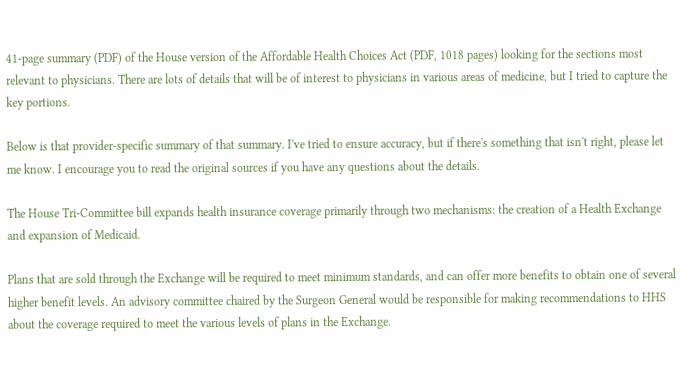41-page summary (PDF) of the House version of the Affordable Health Choices Act (PDF, 1018 pages) looking for the sections most relevant to physicians. There are lots of details that will be of interest to physicians in various areas of medicine, but I tried to capture the key portions.

Below is that provider-specific summary of that summary. I've tried to ensure accuracy, but if there's something that isn't right, please let me know. I encourage you to read the original sources if you have any questions about the details.

The House Tri-Committee bill expands health insurance coverage primarily through two mechanisms: the creation of a Health Exchange and expansion of Medicaid.

Plans that are sold through the Exchange will be required to meet minimum standards, and can offer more benefits to obtain one of several higher benefit levels. An advisory committee chaired by the Surgeon General would be responsible for making recommendations to HHS about the coverage required to meet the various levels of plans in the Exchange.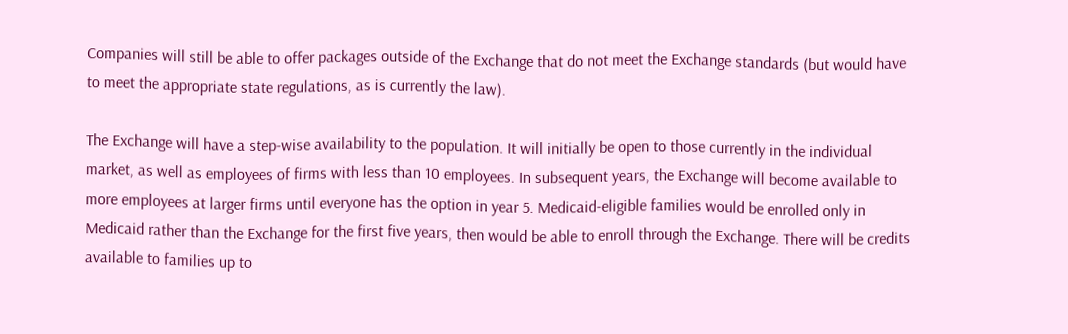Companies will still be able to offer packages outside of the Exchange that do not meet the Exchange standards (but would have to meet the appropriate state regulations, as is currently the law).

The Exchange will have a step-wise availability to the population. It will initially be open to those currently in the individual market, as well as employees of firms with less than 10 employees. In subsequent years, the Exchange will become available to more employees at larger firms until everyone has the option in year 5. Medicaid-eligible families would be enrolled only in Medicaid rather than the Exchange for the first five years, then would be able to enroll through the Exchange. There will be credits available to families up to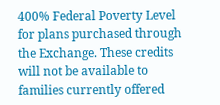400% Federal Poverty Level for plans purchased through the Exchange. These credits will not be available to families currently offered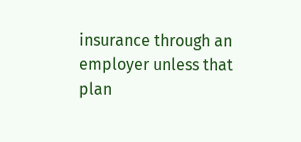insurance through an employer unless that plan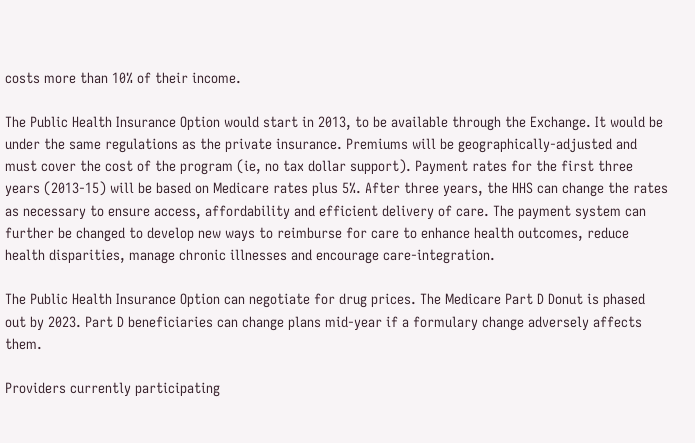costs more than 10% of their income.

The Public Health Insurance Option would start in 2013, to be available through the Exchange. It would be under the same regulations as the private insurance. Premiums will be geographically-adjusted and must cover the cost of the program (ie, no tax dollar support). Payment rates for the first three years (2013-15) will be based on Medicare rates plus 5%. After three years, the HHS can change the rates as necessary to ensure access, affordability and efficient delivery of care. The payment system can further be changed to develop new ways to reimburse for care to enhance health outcomes, reduce health disparities, manage chronic illnesses and encourage care-integration.

The Public Health Insurance Option can negotiate for drug prices. The Medicare Part D Donut is phased out by 2023. Part D beneficiaries can change plans mid-year if a formulary change adversely affects them.

Providers currently participating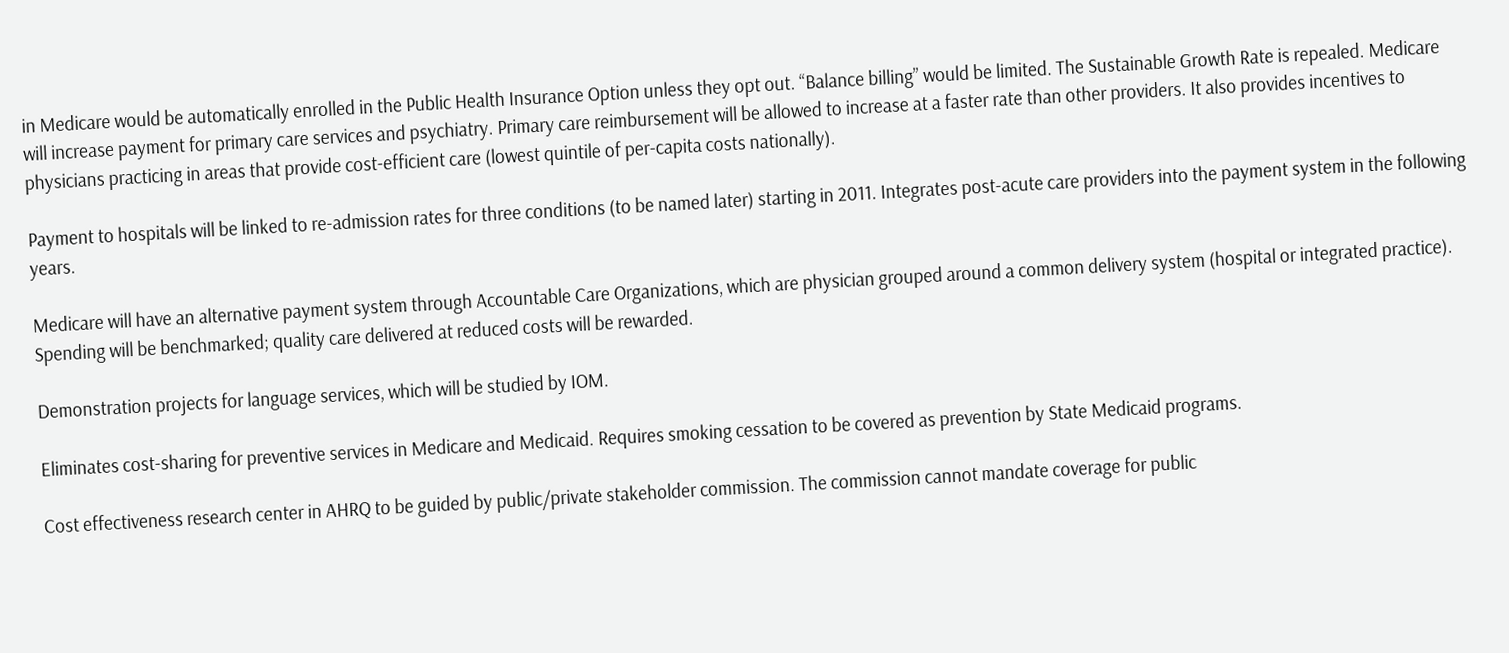in Medicare would be automatically enrolled in the Public Health Insurance Option unless they opt out. “Balance billing” would be limited. The Sustainable Growth Rate is repealed. Medicare will increase payment for primary care services and psychiatry. Primary care reimbursement will be allowed to increase at a faster rate than other providers. It also provides incentives to physicians practicing in areas that provide cost-efficient care (lowest quintile of per-capita costs nationally).

Payment to hospitals will be linked to re-admission rates for three conditions (to be named later) starting in 2011. Integrates post-acute care providers into the payment system in the following years.

Medicare will have an alternative payment system through Accountable Care Organizations, which are physician grouped around a common delivery system (hospital or integrated practice). Spending will be benchmarked; quality care delivered at reduced costs will be rewarded.

Demonstration projects for language services, which will be studied by IOM.

Eliminates cost-sharing for preventive services in Medicare and Medicaid. Requires smoking cessation to be covered as prevention by State Medicaid programs.

Cost effectiveness research center in AHRQ to be guided by public/private stakeholder commission. The commission cannot mandate coverage for public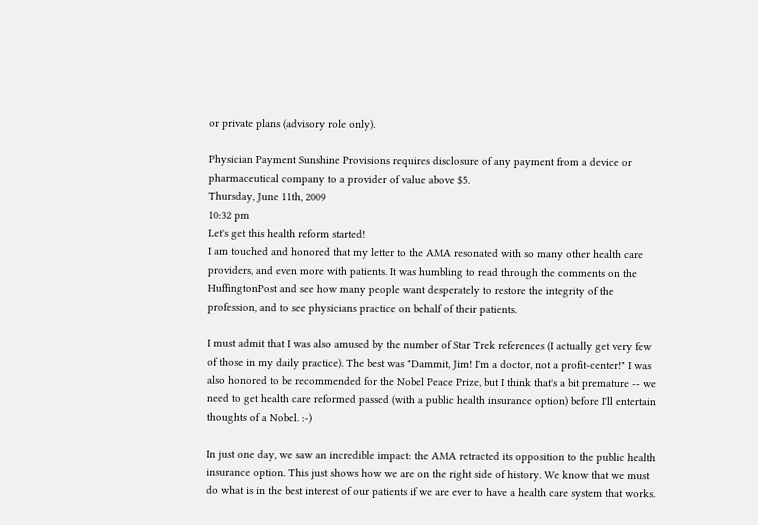or private plans (advisory role only).

Physician Payment Sunshine Provisions requires disclosure of any payment from a device or pharmaceutical company to a provider of value above $5.
Thursday, June 11th, 2009
10:32 pm
Let's get this health reform started!
I am touched and honored that my letter to the AMA resonated with so many other health care providers, and even more with patients. It was humbling to read through the comments on the HuffingtonPost and see how many people want desperately to restore the integrity of the profession, and to see physicians practice on behalf of their patients.

I must admit that I was also amused by the number of Star Trek references (I actually get very few of those in my daily practice). The best was "Dammit, Jim! I'm a doctor, not a profit-center!" I was also honored to be recommended for the Nobel Peace Prize, but I think that's a bit premature -- we need to get health care reformed passed (with a public health insurance option) before I'll entertain thoughts of a Nobel. :-)

In just one day, we saw an incredible impact: the AMA retracted its opposition to the public health insurance option. This just shows how we are on the right side of history. We know that we must do what is in the best interest of our patients if we are ever to have a health care system that works.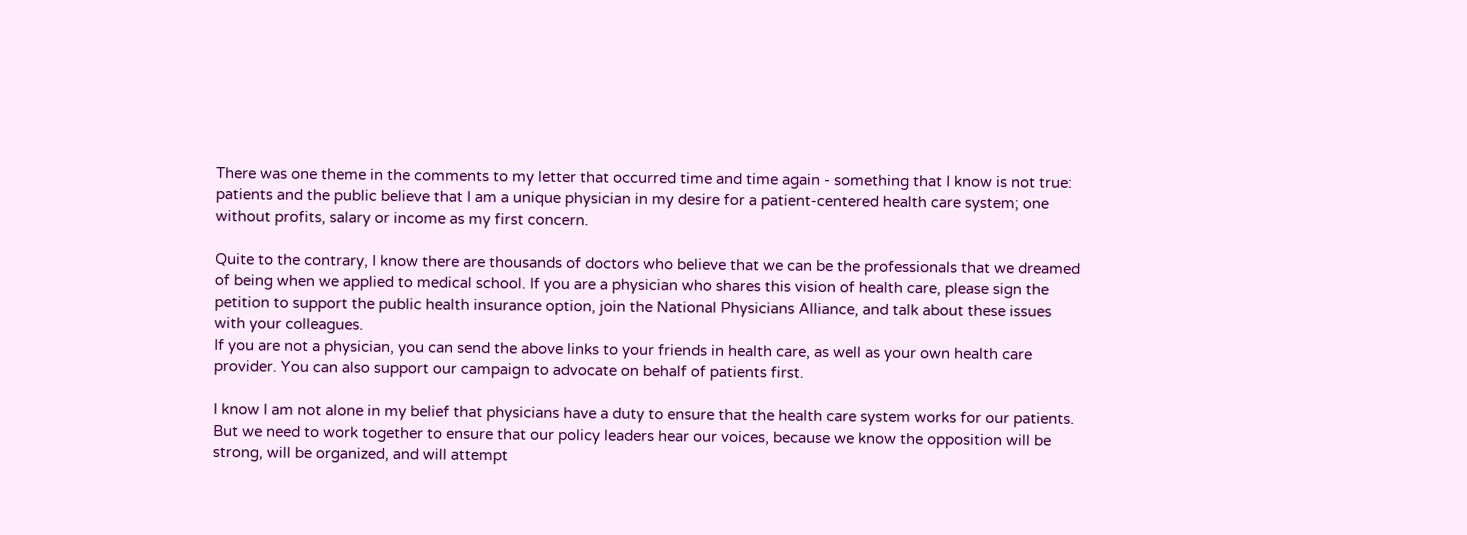There was one theme in the comments to my letter that occurred time and time again - something that I know is not true: patients and the public believe that I am a unique physician in my desire for a patient-centered health care system; one without profits, salary or income as my first concern.

Quite to the contrary, I know there are thousands of doctors who believe that we can be the professionals that we dreamed of being when we applied to medical school. If you are a physician who shares this vision of health care, please sign the petition to support the public health insurance option, join the National Physicians Alliance, and talk about these issues with your colleagues.
If you are not a physician, you can send the above links to your friends in health care, as well as your own health care provider. You can also support our campaign to advocate on behalf of patients first.

I know I am not alone in my belief that physicians have a duty to ensure that the health care system works for our patients. But we need to work together to ensure that our policy leaders hear our voices, because we know the opposition will be strong, will be organized, and will attempt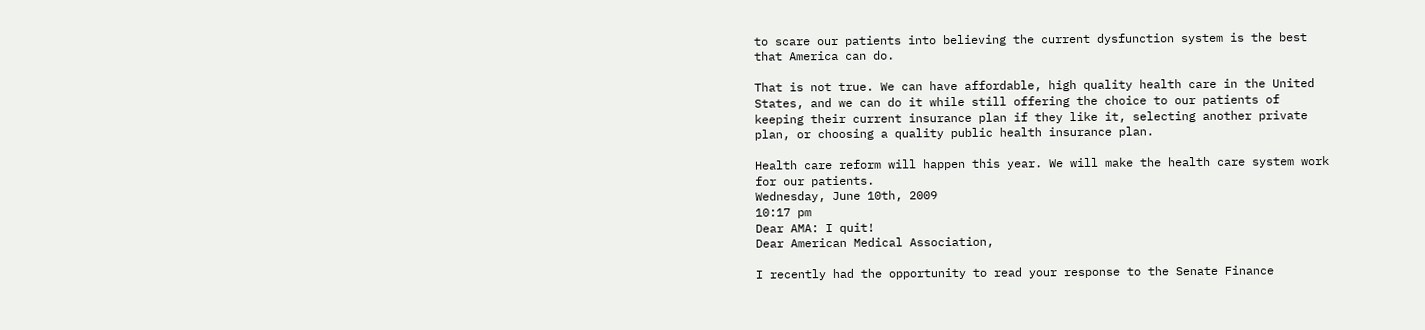to scare our patients into believing the current dysfunction system is the best that America can do.

That is not true. We can have affordable, high quality health care in the United States, and we can do it while still offering the choice to our patients of keeping their current insurance plan if they like it, selecting another private plan, or choosing a quality public health insurance plan.

Health care reform will happen this year. We will make the health care system work for our patients.
Wednesday, June 10th, 2009
10:17 pm
Dear AMA: I quit!
Dear American Medical Association,

I recently had the opportunity to read your response to the Senate Finance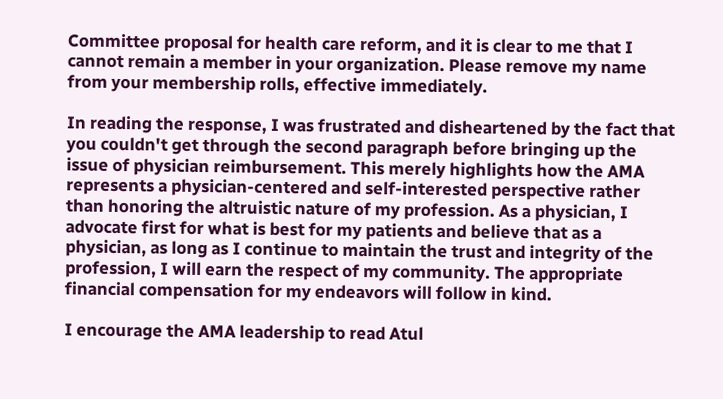Committee proposal for health care reform, and it is clear to me that I cannot remain a member in your organization. Please remove my name from your membership rolls, effective immediately.

In reading the response, I was frustrated and disheartened by the fact that you couldn't get through the second paragraph before bringing up the issue of physician reimbursement. This merely highlights how the AMA represents a physician-centered and self-interested perspective rather than honoring the altruistic nature of my profession. As a physician, I advocate first for what is best for my patients and believe that as a physician, as long as I continue to maintain the trust and integrity of the profession, I will earn the respect of my community. The appropriate financial compensation for my endeavors will follow in kind.

I encourage the AMA leadership to read Atul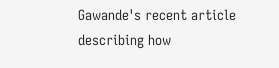Gawande's recent article describing how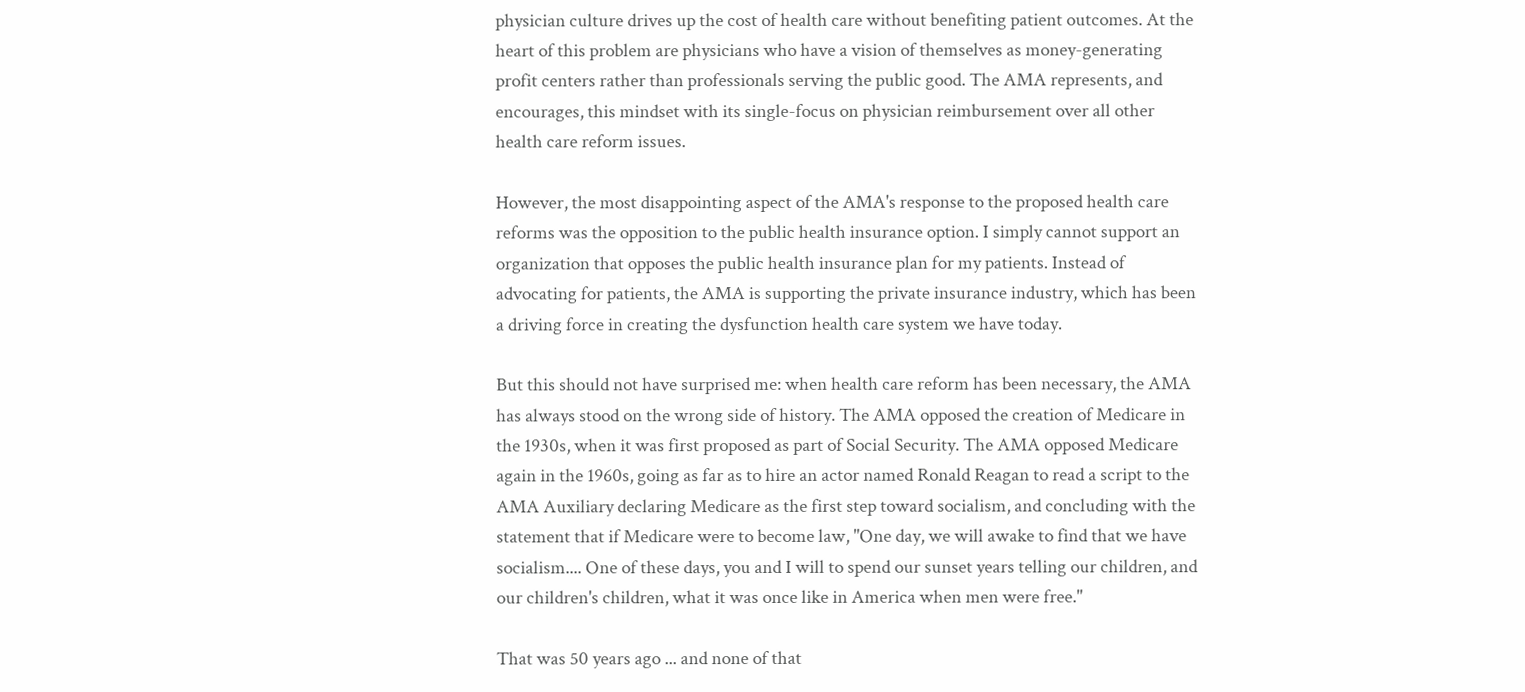physician culture drives up the cost of health care without benefiting patient outcomes. At the heart of this problem are physicians who have a vision of themselves as money-generating profit centers rather than professionals serving the public good. The AMA represents, and encourages, this mindset with its single-focus on physician reimbursement over all other health care reform issues.

However, the most disappointing aspect of the AMA's response to the proposed health care reforms was the opposition to the public health insurance option. I simply cannot support an organization that opposes the public health insurance plan for my patients. Instead of advocating for patients, the AMA is supporting the private insurance industry, which has been a driving force in creating the dysfunction health care system we have today.

But this should not have surprised me: when health care reform has been necessary, the AMA has always stood on the wrong side of history. The AMA opposed the creation of Medicare in the 1930s, when it was first proposed as part of Social Security. The AMA opposed Medicare again in the 1960s, going as far as to hire an actor named Ronald Reagan to read a script to the AMA Auxiliary declaring Medicare as the first step toward socialism, and concluding with the statement that if Medicare were to become law, "One day, we will awake to find that we have socialism.... One of these days, you and I will to spend our sunset years telling our children, and our children's children, what it was once like in America when men were free."

That was 50 years ago ... and none of that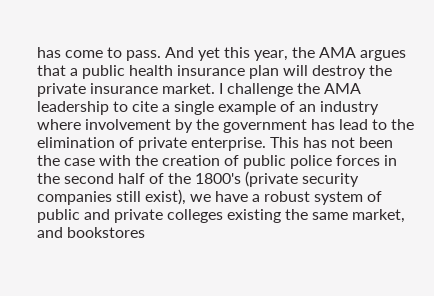has come to pass. And yet this year, the AMA argues that a public health insurance plan will destroy the private insurance market. I challenge the AMA leadership to cite a single example of an industry where involvement by the government has lead to the elimination of private enterprise. This has not been the case with the creation of public police forces in the second half of the 1800's (private security companies still exist), we have a robust system of public and private colleges existing the same market, and bookstores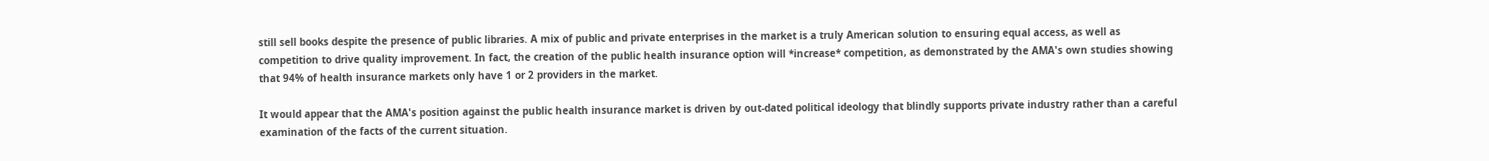still sell books despite the presence of public libraries. A mix of public and private enterprises in the market is a truly American solution to ensuring equal access, as well as competition to drive quality improvement. In fact, the creation of the public health insurance option will *increase* competition, as demonstrated by the AMA's own studies showing that 94% of health insurance markets only have 1 or 2 providers in the market.

It would appear that the AMA's position against the public health insurance market is driven by out-dated political ideology that blindly supports private industry rather than a careful examination of the facts of the current situation.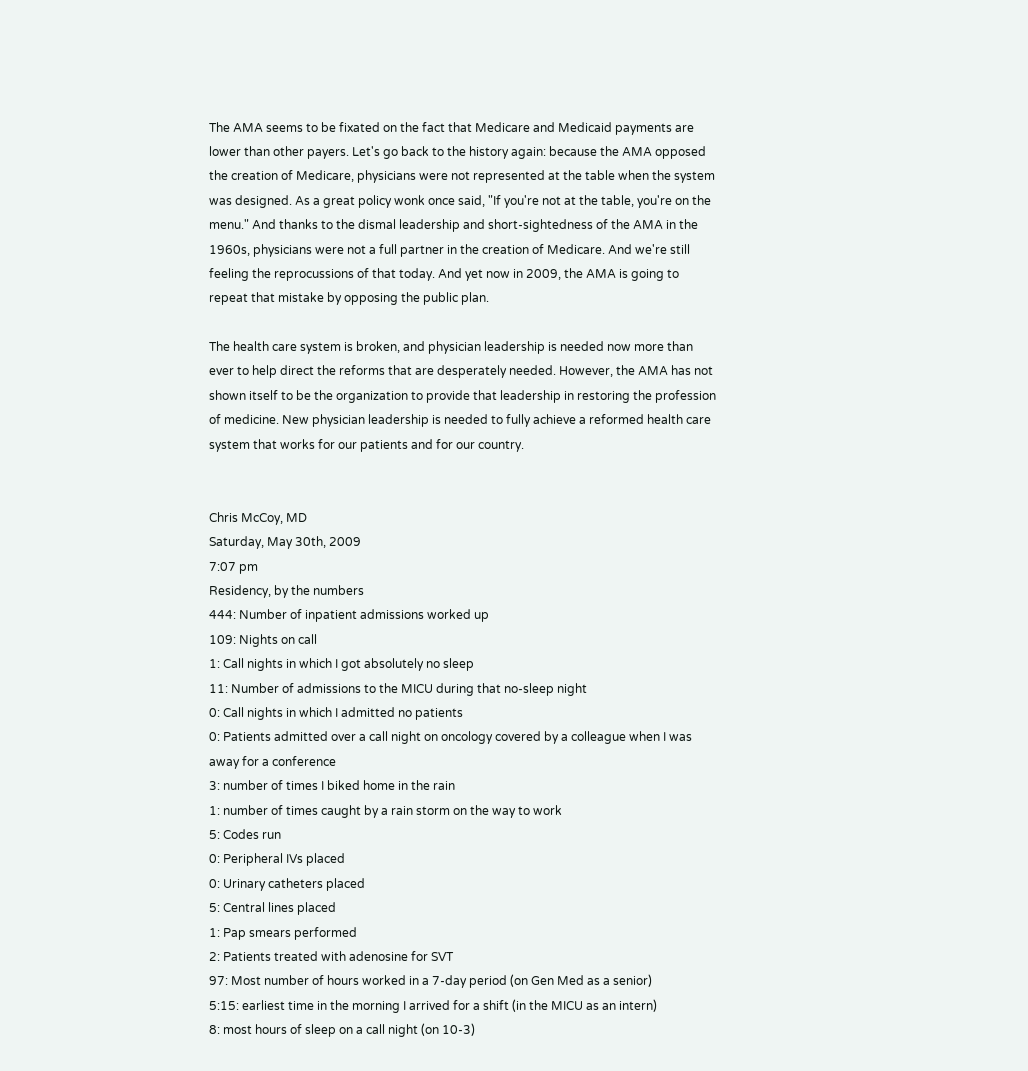The AMA seems to be fixated on the fact that Medicare and Medicaid payments are lower than other payers. Let's go back to the history again: because the AMA opposed the creation of Medicare, physicians were not represented at the table when the system was designed. As a great policy wonk once said, "If you're not at the table, you're on the menu." And thanks to the dismal leadership and short-sightedness of the AMA in the 1960s, physicians were not a full partner in the creation of Medicare. And we're still feeling the reprocussions of that today. And yet now in 2009, the AMA is going to repeat that mistake by opposing the public plan.

The health care system is broken, and physician leadership is needed now more than ever to help direct the reforms that are desperately needed. However, the AMA has not shown itself to be the organization to provide that leadership in restoring the profession of medicine. New physician leadership is needed to fully achieve a reformed health care system that works for our patients and for our country.


Chris McCoy, MD
Saturday, May 30th, 2009
7:07 pm
Residency, by the numbers
444: Number of inpatient admissions worked up
109: Nights on call
1: Call nights in which I got absolutely no sleep
11: Number of admissions to the MICU during that no-sleep night
0: Call nights in which I admitted no patients
0: Patients admitted over a call night on oncology covered by a colleague when I was away for a conference
3: number of times I biked home in the rain
1: number of times caught by a rain storm on the way to work
5: Codes run
0: Peripheral IVs placed
0: Urinary catheters placed
5: Central lines placed
1: Pap smears performed
2: Patients treated with adenosine for SVT
97: Most number of hours worked in a 7-day period (on Gen Med as a senior)
5:15: earliest time in the morning I arrived for a shift (in the MICU as an intern)
8: most hours of sleep on a call night (on 10-3)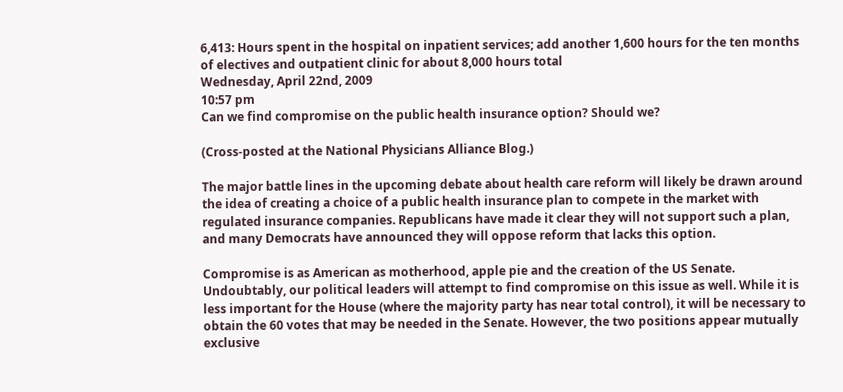6,413: Hours spent in the hospital on inpatient services; add another 1,600 hours for the ten months of electives and outpatient clinic for about 8,000 hours total
Wednesday, April 22nd, 2009
10:57 pm
Can we find compromise on the public health insurance option? Should we?

(Cross-posted at the National Physicians Alliance Blog.)

The major battle lines in the upcoming debate about health care reform will likely be drawn around the idea of creating a choice of a public health insurance plan to compete in the market with regulated insurance companies. Republicans have made it clear they will not support such a plan, and many Democrats have announced they will oppose reform that lacks this option.

Compromise is as American as motherhood, apple pie and the creation of the US Senate. Undoubtably, our political leaders will attempt to find compromise on this issue as well. While it is less important for the House (where the majority party has near total control), it will be necessary to obtain the 60 votes that may be needed in the Senate. However, the two positions appear mutually exclusive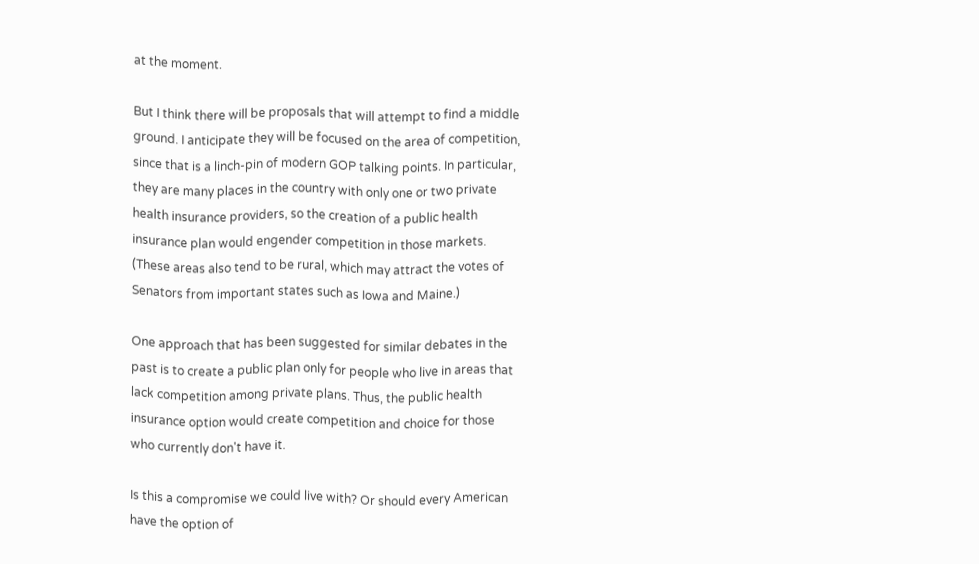at the moment.

But I think there will be proposals that will attempt to find a middle ground. I anticipate they will be focused on the area of competition, since that is a linch-pin of modern GOP talking points. In particular, they are many places in the country with only one or two private health insurance providers, so the creation of a public health insurance plan would engender competition in those markets. (These areas also tend to be rural, which may attract the votes of Senators from important states such as Iowa and Maine.)

One approach that has been suggested for similar debates in the past is to create a public plan only for people who live in areas that lack competition among private plans. Thus, the public health insurance option would create competition and choice for those who currently don't have it.

Is this a compromise we could live with? Or should every American have the option of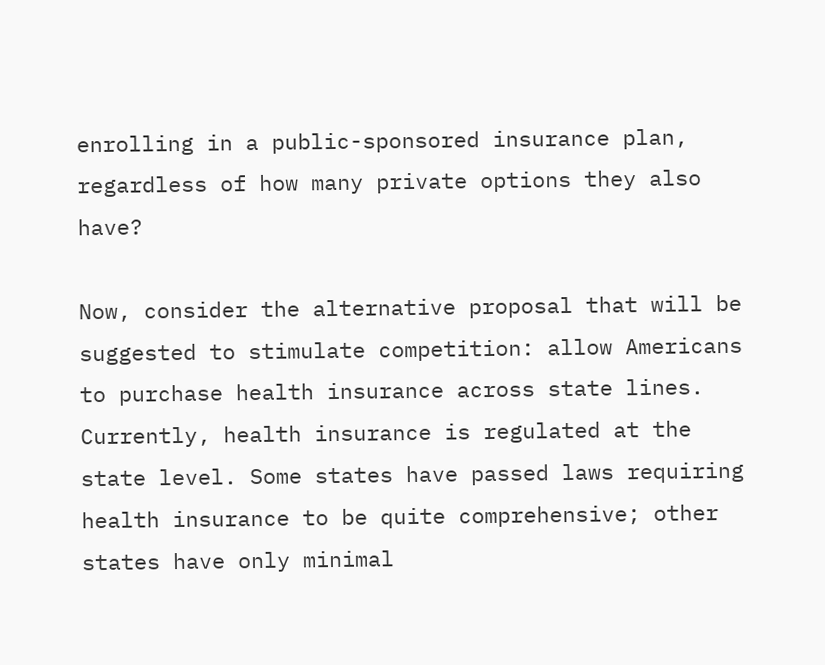enrolling in a public-sponsored insurance plan, regardless of how many private options they also have?

Now, consider the alternative proposal that will be suggested to stimulate competition: allow Americans to purchase health insurance across state lines. Currently, health insurance is regulated at the state level. Some states have passed laws requiring health insurance to be quite comprehensive; other states have only minimal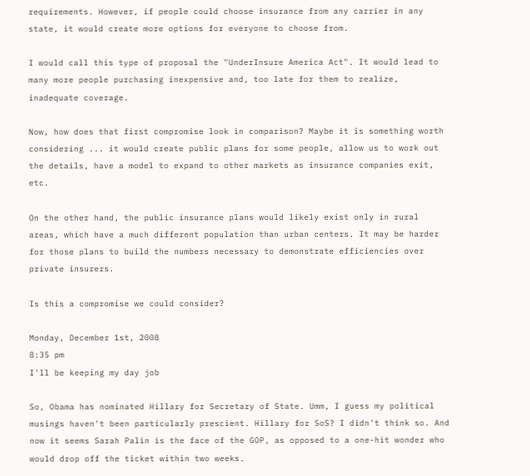requirements. However, if people could choose insurance from any carrier in any state, it would create more options for everyone to choose from.

I would call this type of proposal the "UnderInsure America Act". It would lead to many more people purchasing inexpensive and, too late for them to realize, inadequate coverage.

Now, how does that first compromise look in comparison? Maybe it is something worth considering ... it would create public plans for some people, allow us to work out the details, have a model to expand to other markets as insurance companies exit, etc.

On the other hand, the public insurance plans would likely exist only in rural areas, which have a much different population than urban centers. It may be harder for those plans to build the numbers necessary to demonstrate efficiencies over private insurers.

Is this a compromise we could consider?

Monday, December 1st, 2008
8:35 pm
I'll be keeping my day job

So, Obama has nominated Hillary for Secretary of State. Umm, I guess my political musings haven't been particularly prescient. Hillary for SoS? I didn't think so. And now it seems Sarah Palin is the face of the GOP, as opposed to a one-hit wonder who would drop off the ticket within two weeks.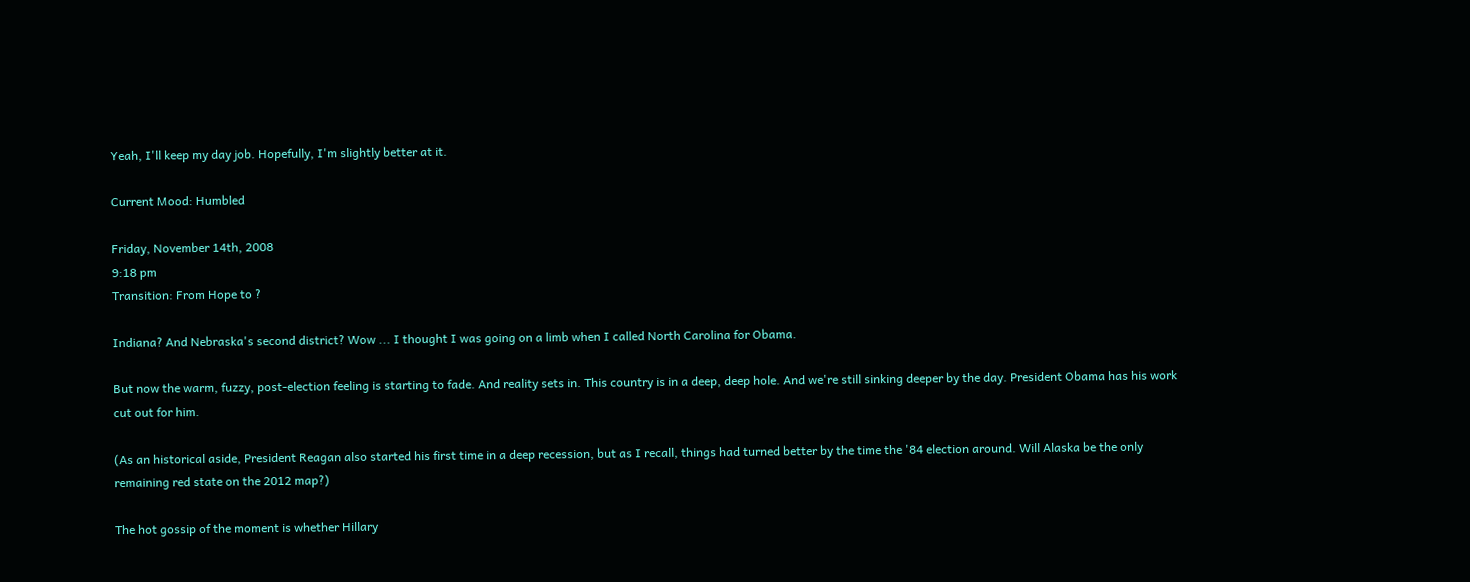Yeah, I'll keep my day job. Hopefully, I'm slightly better at it.

Current Mood: Humbled

Friday, November 14th, 2008
9:18 pm
Transition: From Hope to ?

Indiana? And Nebraska's second district? Wow ... I thought I was going on a limb when I called North Carolina for Obama.

But now the warm, fuzzy, post-election feeling is starting to fade. And reality sets in. This country is in a deep, deep hole. And we're still sinking deeper by the day. President Obama has his work cut out for him.

(As an historical aside, President Reagan also started his first time in a deep recession, but as I recall, things had turned better by the time the '84 election around. Will Alaska be the only remaining red state on the 2012 map?)

The hot gossip of the moment is whether Hillary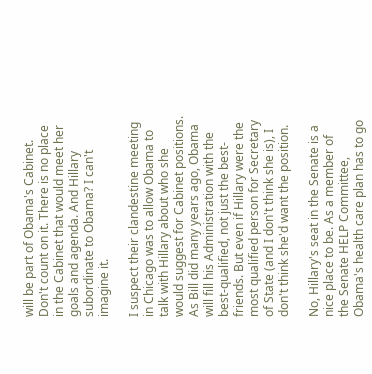will be part of Obama's Cabinet. Don't count on it. There is no place in the Cabinet that would meet her goals and agenda. And Hillary subordinate to Obama? I can't imagine it.

I suspect their clandestine meeting in Chicago was to allow Obama to talk with Hillary about who she would suggest for Cabinet positions. As Bill did many years ago, Obama will fill his Administration with the best-qualified, not just the best-friends. But even if Hillary were the most qualified person for Secretary of State (and I don't think she is), I don't think she'd want the position.

No, Hillary's seat in the Senate is a nice place to be. As a member of the Senate HELP Committee, Obama's health care plan has to go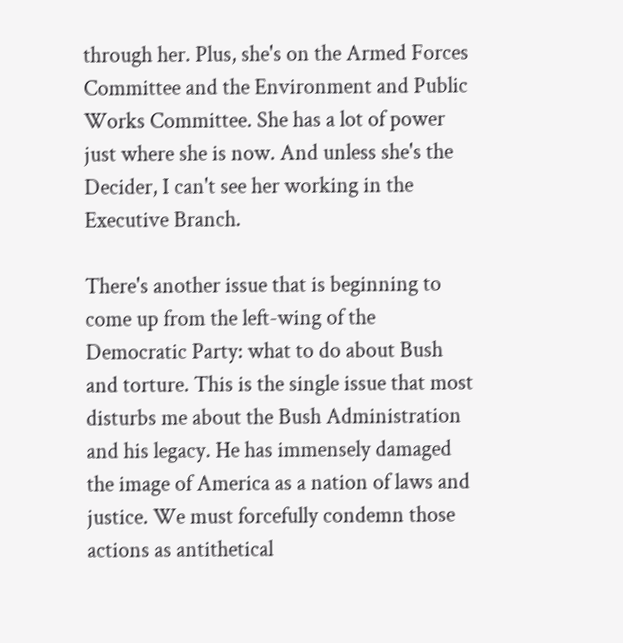through her. Plus, she's on the Armed Forces Committee and the Environment and Public Works Committee. She has a lot of power just where she is now. And unless she's the Decider, I can't see her working in the Executive Branch.

There's another issue that is beginning to come up from the left-wing of the Democratic Party: what to do about Bush and torture. This is the single issue that most disturbs me about the Bush Administration and his legacy. He has immensely damaged the image of America as a nation of laws and justice. We must forcefully condemn those actions as antithetical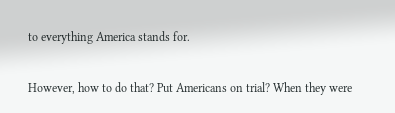to everything America stands for.

However, how to do that? Put Americans on trial? When they were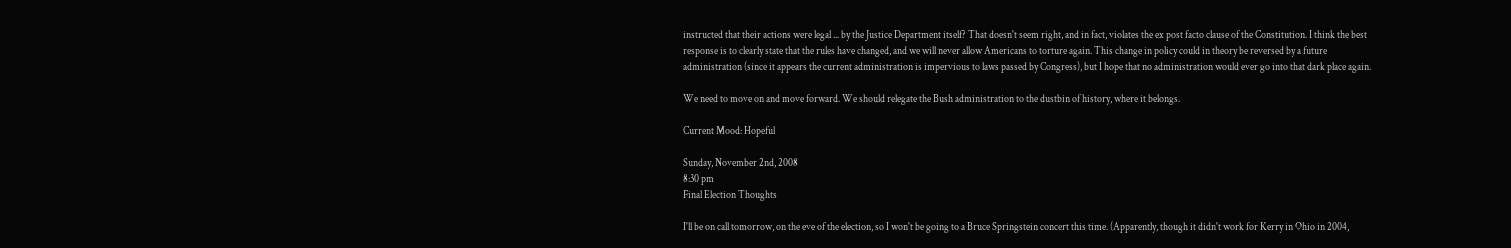instructed that their actions were legal ... by the Justice Department itself? That doesn't seem right, and in fact, violates the ex post facto clause of the Constitution. I think the best response is to clearly state that the rules have changed, and we will never allow Americans to torture again. This change in policy could in theory be reversed by a future administration (since it appears the current administration is impervious to laws passed by Congress), but I hope that no administration would ever go into that dark place again.

We need to move on and move forward. We should relegate the Bush administration to the dustbin of history, where it belongs.

Current Mood: Hopeful

Sunday, November 2nd, 2008
8:30 pm
Final Election Thoughts

I'll be on call tomorrow, on the eve of the election, so I won't be going to a Bruce Springstein concert this time. (Apparently, though it didn't work for Kerry in Ohio in 2004,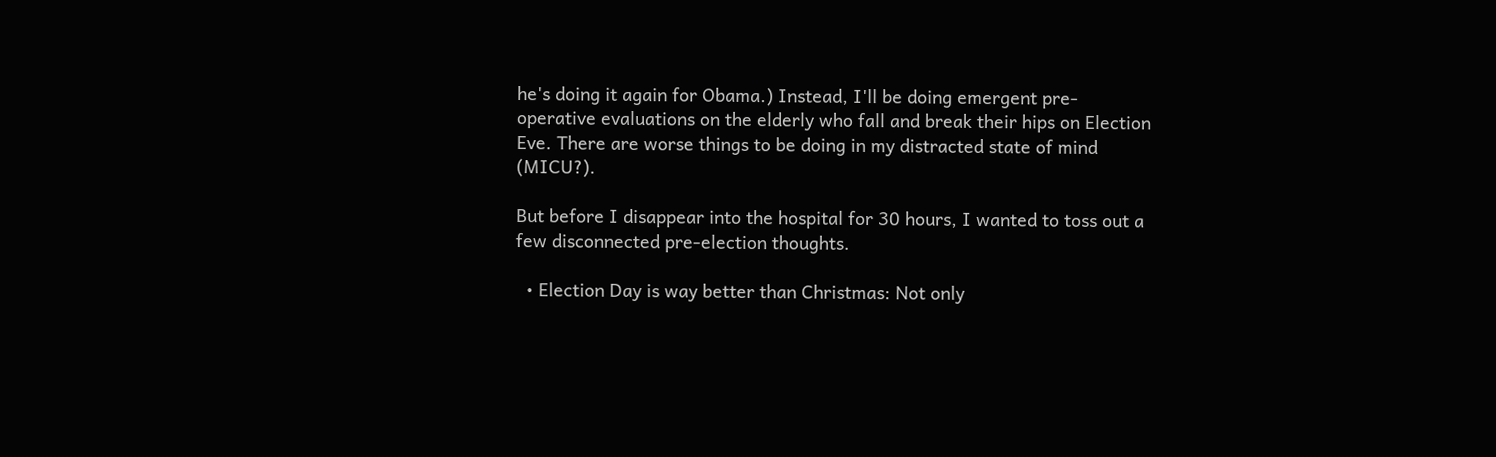he's doing it again for Obama.) Instead, I'll be doing emergent pre-operative evaluations on the elderly who fall and break their hips on Election Eve. There are worse things to be doing in my distracted state of mind (MICU?).

But before I disappear into the hospital for 30 hours, I wanted to toss out a few disconnected pre-election thoughts.

  • Election Day is way better than Christmas: Not only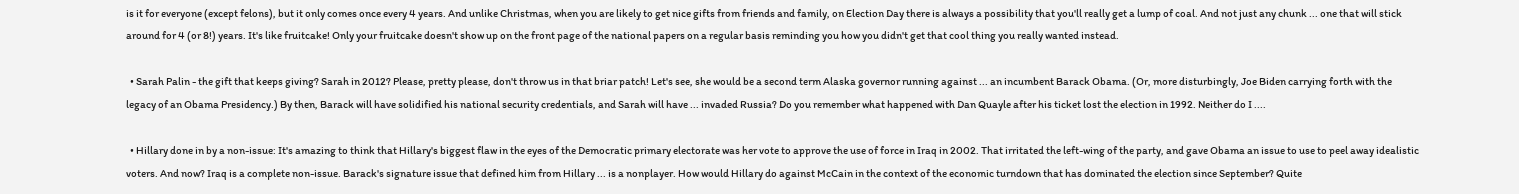is it for everyone (except felons), but it only comes once every 4 years. And unlike Christmas, when you are likely to get nice gifts from friends and family, on Election Day there is always a possibility that you'll really get a lump of coal. And not just any chunk ... one that will stick around for 4 (or 8!) years. It's like fruitcake! Only your fruitcake doesn't show up on the front page of the national papers on a regular basis reminding you how you didn't get that cool thing you really wanted instead.

  • Sarah Palin - the gift that keeps giving? Sarah in 2012? Please, pretty please, don't throw us in that briar patch! Let's see, she would be a second term Alaska governor running against ... an incumbent Barack Obama. (Or, more disturbingly, Joe Biden carrying forth with the legacy of an Obama Presidency.) By then, Barack will have solidified his national security credentials, and Sarah will have ... invaded Russia? Do you remember what happened with Dan Quayle after his ticket lost the election in 1992. Neither do I ....

  • Hillary done in by a non-issue: It's amazing to think that Hillary's biggest flaw in the eyes of the Democratic primary electorate was her vote to approve the use of force in Iraq in 2002. That irritated the left-wing of the party, and gave Obama an issue to use to peel away idealistic voters. And now? Iraq is a complete non-issue. Barack's signature issue that defined him from Hillary ... is a nonplayer. How would Hillary do against McCain in the context of the economic turndown that has dominated the election since September? Quite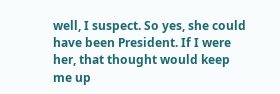well, I suspect. So yes, she could have been President. If I were her, that thought would keep me up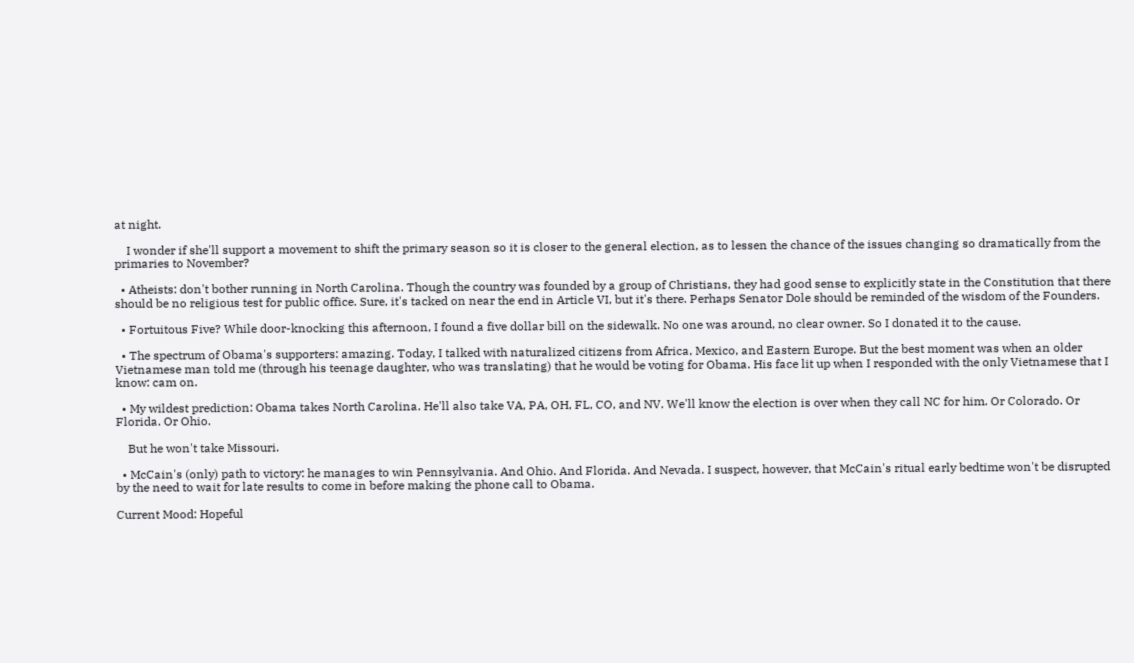at night.

    I wonder if she'll support a movement to shift the primary season so it is closer to the general election, as to lessen the chance of the issues changing so dramatically from the primaries to November?

  • Atheists: don't bother running in North Carolina. Though the country was founded by a group of Christians, they had good sense to explicitly state in the Constitution that there should be no religious test for public office. Sure, it's tacked on near the end in Article VI, but it's there. Perhaps Senator Dole should be reminded of the wisdom of the Founders.

  • Fortuitous Five? While door-knocking this afternoon, I found a five dollar bill on the sidewalk. No one was around, no clear owner. So I donated it to the cause.

  • The spectrum of Obama's supporters: amazing. Today, I talked with naturalized citizens from Africa, Mexico, and Eastern Europe. But the best moment was when an older Vietnamese man told me (through his teenage daughter, who was translating) that he would be voting for Obama. His face lit up when I responded with the only Vietnamese that I know: cam on.

  • My wildest prediction: Obama takes North Carolina. He'll also take VA, PA, OH, FL, CO, and NV. We'll know the election is over when they call NC for him. Or Colorado. Or Florida. Or Ohio.

    But he won't take Missouri.

  • McCain's (only) path to victory: he manages to win Pennsylvania. And Ohio. And Florida. And Nevada. I suspect, however, that McCain's ritual early bedtime won't be disrupted by the need to wait for late results to come in before making the phone call to Obama.

Current Mood: Hopeful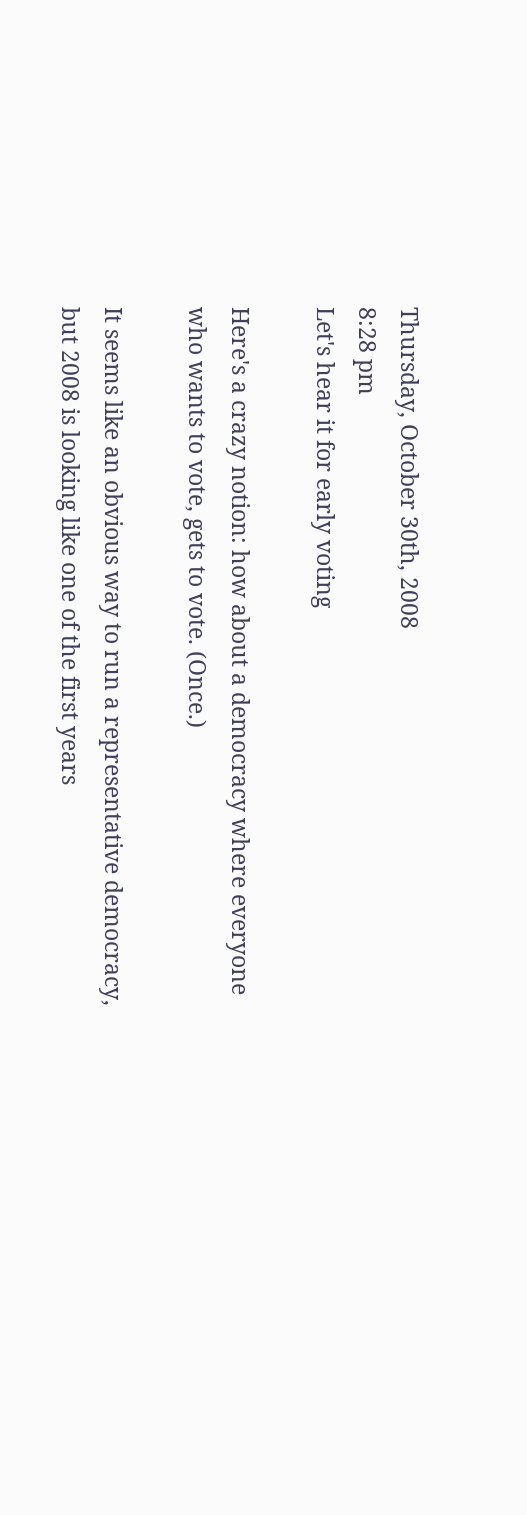Thursday, October 30th, 2008
8:28 pm
Let's hear it for early voting

Here's a crazy notion: how about a democracy where everyone who wants to vote, gets to vote. (Once.)

It seems like an obvious way to run a representative democracy, but 2008 is looking like one of the first years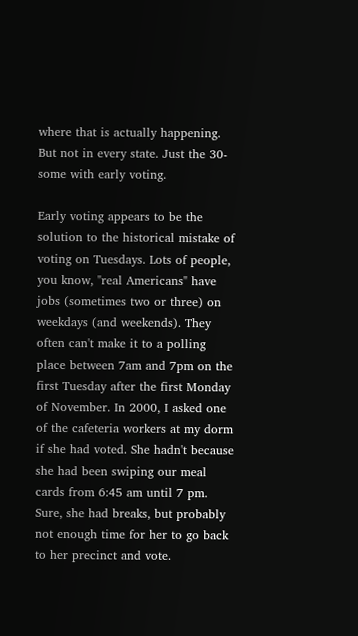where that is actually happening. But not in every state. Just the 30-some with early voting.

Early voting appears to be the solution to the historical mistake of voting on Tuesdays. Lots of people, you know, "real Americans" have jobs (sometimes two or three) on weekdays (and weekends). They often can't make it to a polling place between 7am and 7pm on the first Tuesday after the first Monday of November. In 2000, I asked one of the cafeteria workers at my dorm if she had voted. She hadn't because she had been swiping our meal cards from 6:45 am until 7 pm. Sure, she had breaks, but probably not enough time for her to go back to her precinct and vote.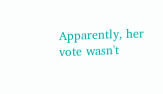Apparently, her vote wasn't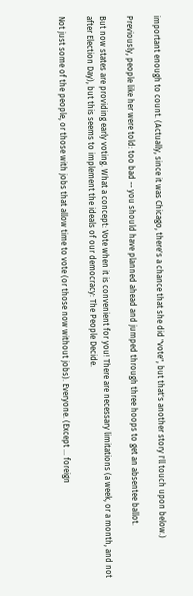important enough to count. (Actually, since it was Chicago, there's a chance that she did "vote", but that's another story I'll touch upon below.)

Previously, people like her were told: too bad -- you should have planned ahead and jumped through three hoops to get an absentee ballot.

But now states are providing early voting. What a concept: Vote when it is convenient for you! There are necessary limitations (a week, or a month, and not after Election Day), but this seems to implement the ideals of our democracy: The People Decide.

Not just some of the people, or those with jobs that allow time to vote (or those now without jobs). Everyone. (Except ... foreign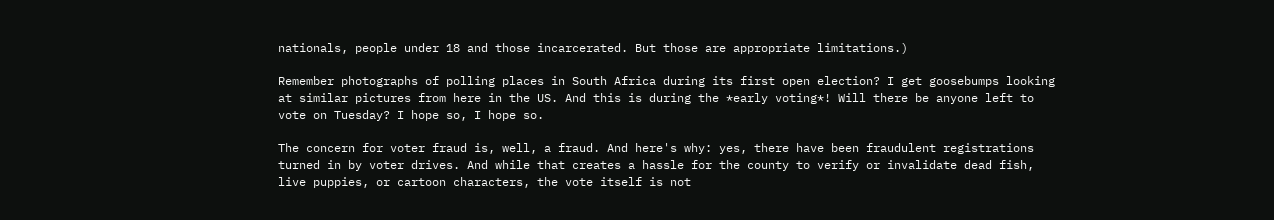nationals, people under 18 and those incarcerated. But those are appropriate limitations.)

Remember photographs of polling places in South Africa during its first open election? I get goosebumps looking at similar pictures from here in the US. And this is during the *early voting*! Will there be anyone left to vote on Tuesday? I hope so, I hope so.

The concern for voter fraud is, well, a fraud. And here's why: yes, there have been fraudulent registrations turned in by voter drives. And while that creates a hassle for the county to verify or invalidate dead fish, live puppies, or cartoon characters, the vote itself is not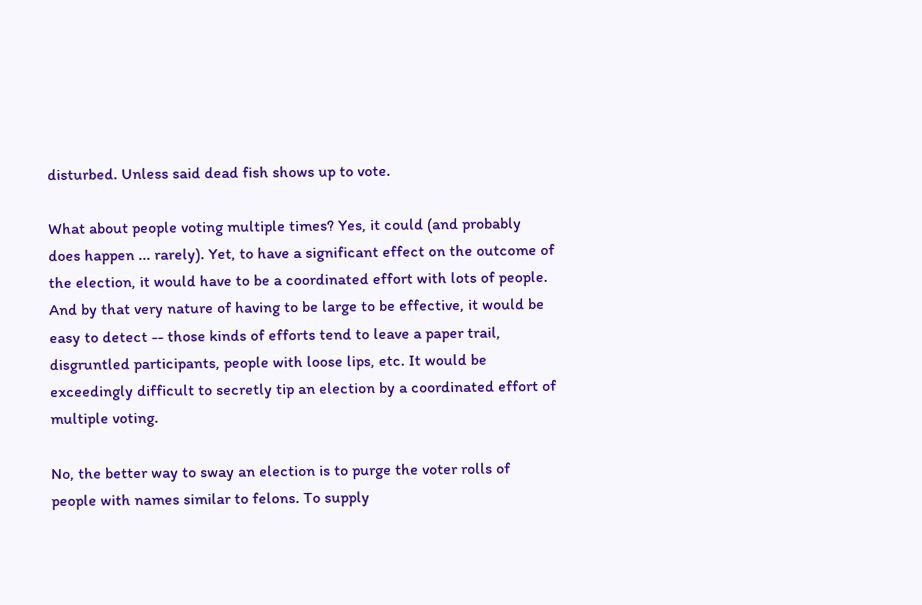disturbed. Unless said dead fish shows up to vote.

What about people voting multiple times? Yes, it could (and probably does happen ... rarely). Yet, to have a significant effect on the outcome of the election, it would have to be a coordinated effort with lots of people. And by that very nature of having to be large to be effective, it would be easy to detect -- those kinds of efforts tend to leave a paper trail, disgruntled participants, people with loose lips, etc. It would be exceedingly difficult to secretly tip an election by a coordinated effort of multiple voting.

No, the better way to sway an election is to purge the voter rolls of people with names similar to felons. To supply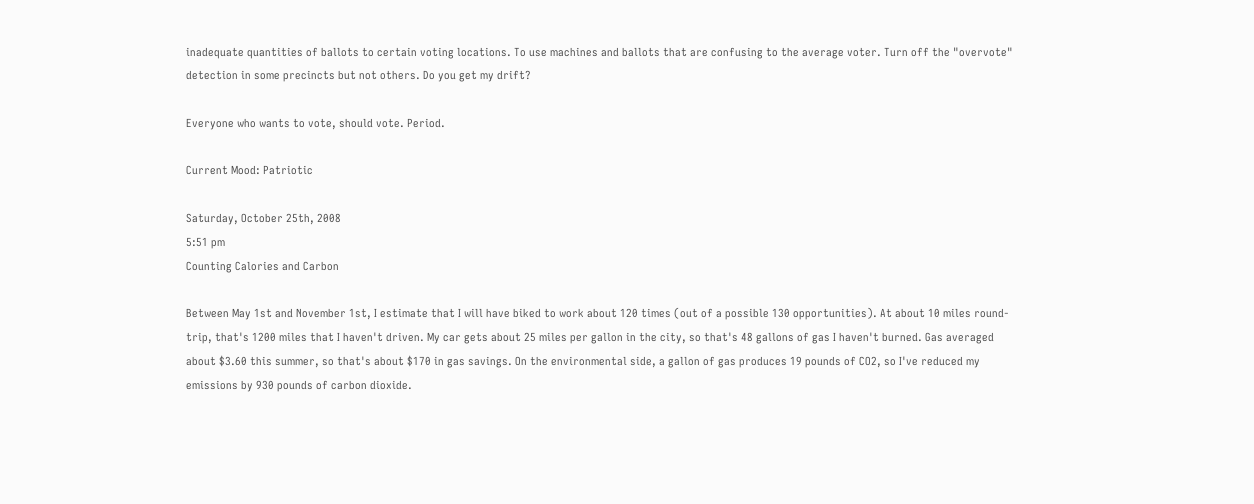inadequate quantities of ballots to certain voting locations. To use machines and ballots that are confusing to the average voter. Turn off the "overvote" detection in some precincts but not others. Do you get my drift?

Everyone who wants to vote, should vote. Period.

Current Mood: Patriotic

Saturday, October 25th, 2008
5:51 pm
Counting Calories and Carbon

Between May 1st and November 1st, I estimate that I will have biked to work about 120 times (out of a possible 130 opportunities). At about 10 miles round-trip, that's 1200 miles that I haven't driven. My car gets about 25 miles per gallon in the city, so that's 48 gallons of gas I haven't burned. Gas averaged about $3.60 this summer, so that's about $170 in gas savings. On the environmental side, a gallon of gas produces 19 pounds of CO2, so I've reduced my emissions by 930 pounds of carbon dioxide.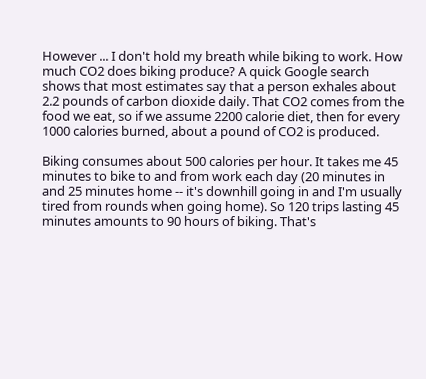However ... I don't hold my breath while biking to work. How much CO2 does biking produce? A quick Google search shows that most estimates say that a person exhales about 2.2 pounds of carbon dioxide daily. That CO2 comes from the food we eat, so if we assume 2200 calorie diet, then for every 1000 calories burned, about a pound of CO2 is produced.

Biking consumes about 500 calories per hour. It takes me 45 minutes to bike to and from work each day (20 minutes in and 25 minutes home -- it's downhill going in and I'm usually tired from rounds when going home). So 120 trips lasting 45 minutes amounts to 90 hours of biking. That's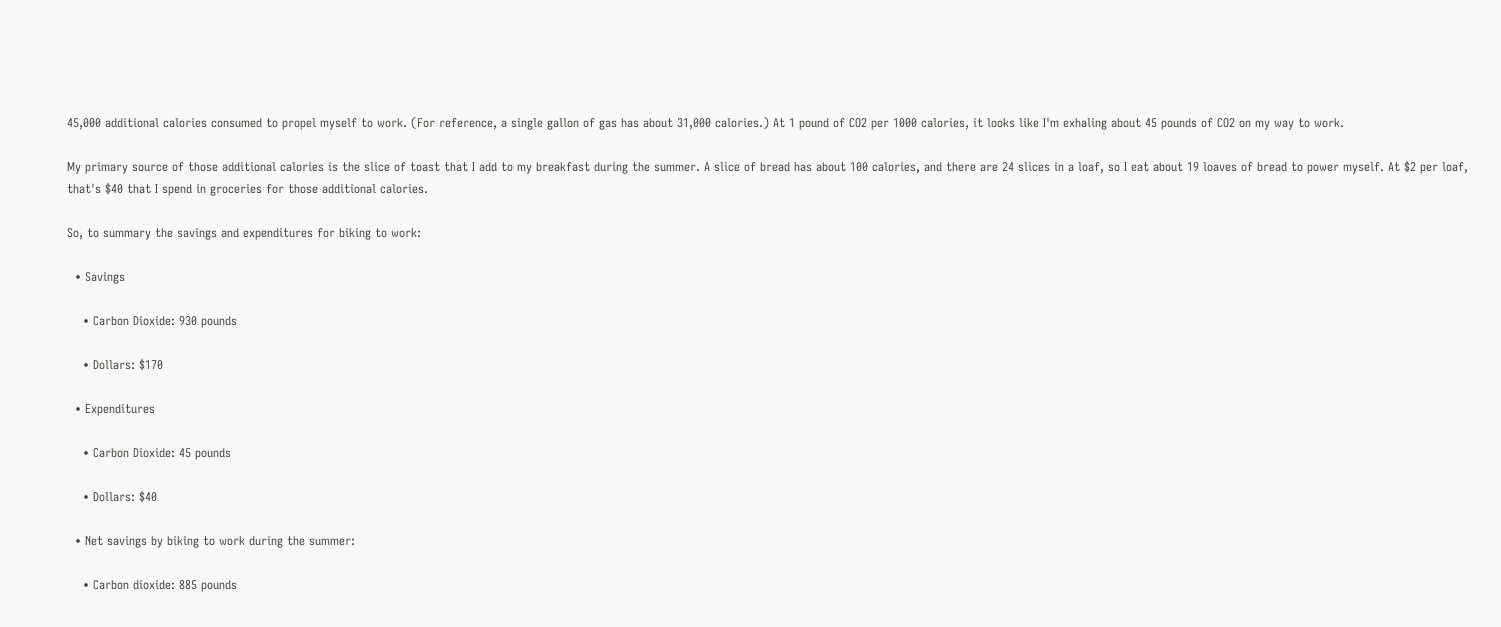45,000 additional calories consumed to propel myself to work. (For reference, a single gallon of gas has about 31,000 calories.) At 1 pound of CO2 per 1000 calories, it looks like I'm exhaling about 45 pounds of CO2 on my way to work.

My primary source of those additional calories is the slice of toast that I add to my breakfast during the summer. A slice of bread has about 100 calories, and there are 24 slices in a loaf, so I eat about 19 loaves of bread to power myself. At $2 per loaf, that's $40 that I spend in groceries for those additional calories.

So, to summary the savings and expenditures for biking to work:

  • Savings

    • Carbon Dioxide: 930 pounds

    • Dollars: $170

  • Expenditures

    • Carbon Dioxide: 45 pounds

    • Dollars: $40

  • Net savings by biking to work during the summer:

    • Carbon dioxide: 885 pounds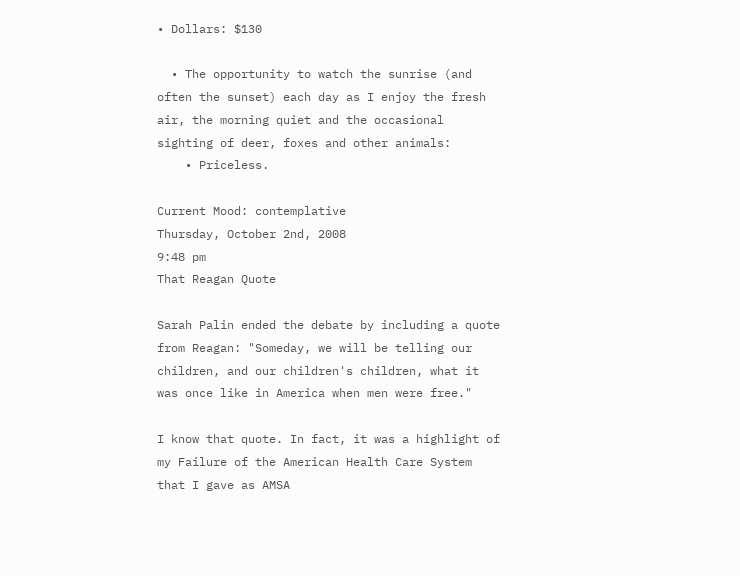• Dollars: $130

  • The opportunity to watch the sunrise (and often the sunset) each day as I enjoy the fresh air, the morning quiet and the occasional sighting of deer, foxes and other animals:
    • Priceless.

Current Mood: contemplative
Thursday, October 2nd, 2008
9:48 pm
That Reagan Quote

Sarah Palin ended the debate by including a quote from Reagan: "Someday, we will be telling our children, and our children's children, what it was once like in America when men were free."

I know that quote. In fact, it was a highlight of my Failure of the American Health Care System that I gave as AMSA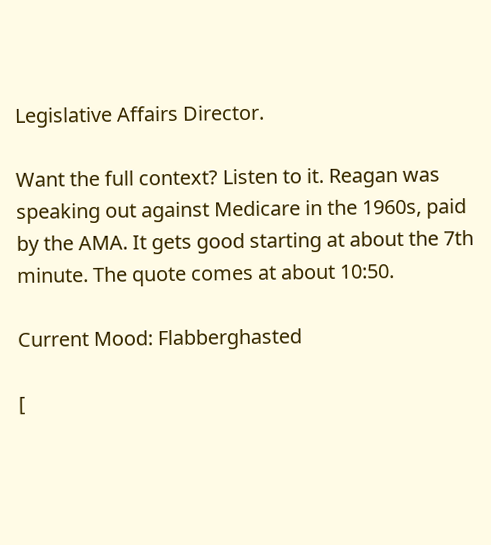Legislative Affairs Director.

Want the full context? Listen to it. Reagan was speaking out against Medicare in the 1960s, paid by the AMA. It gets good starting at about the 7th minute. The quote comes at about 10:50.

Current Mood: Flabberghasted

[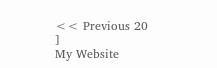<< Previous 20 ]
My Website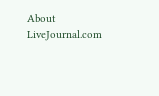About LiveJournal.com